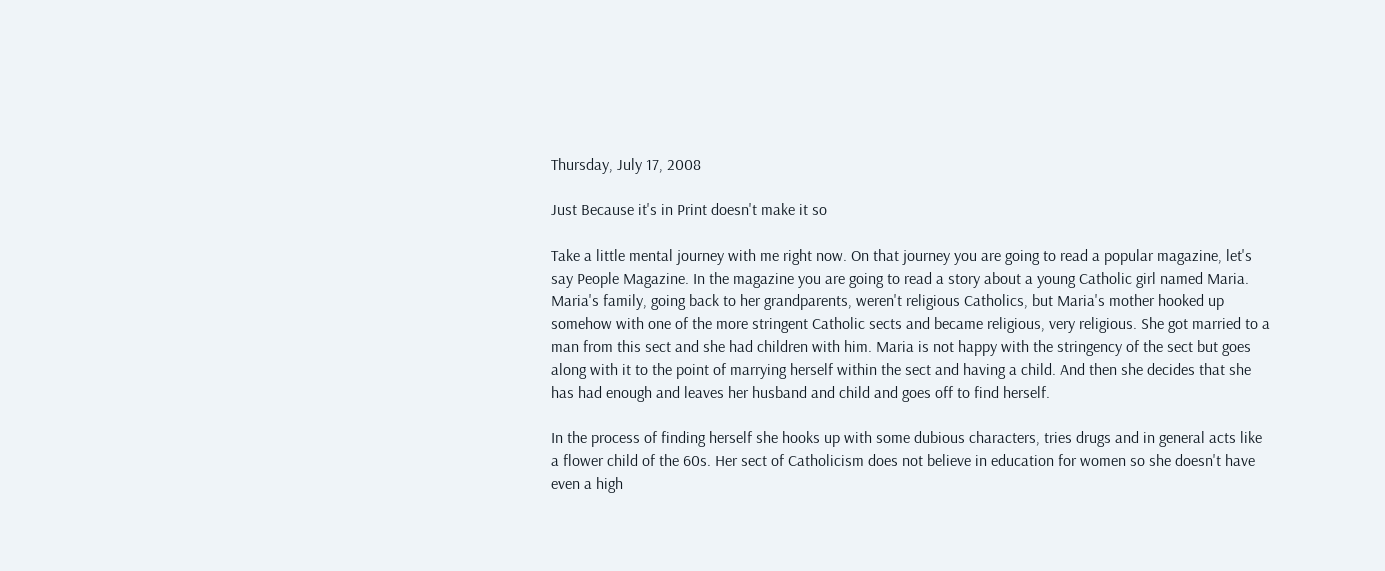Thursday, July 17, 2008

Just Because it's in Print doesn't make it so

Take a little mental journey with me right now. On that journey you are going to read a popular magazine, let's say People Magazine. In the magazine you are going to read a story about a young Catholic girl named Maria. Maria's family, going back to her grandparents, weren't religious Catholics, but Maria's mother hooked up somehow with one of the more stringent Catholic sects and became religious, very religious. She got married to a man from this sect and she had children with him. Maria is not happy with the stringency of the sect but goes along with it to the point of marrying herself within the sect and having a child. And then she decides that she has had enough and leaves her husband and child and goes off to find herself.

In the process of finding herself she hooks up with some dubious characters, tries drugs and in general acts like a flower child of the 60s. Her sect of Catholicism does not believe in education for women so she doesn't have even a high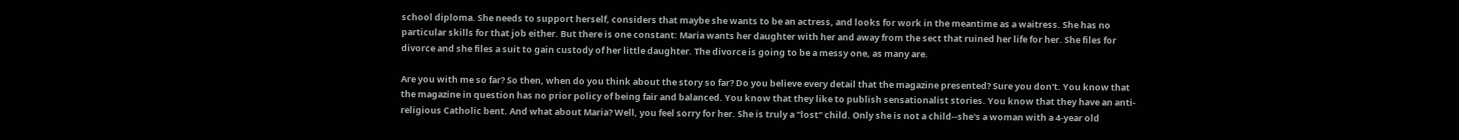school diploma. She needs to support herself, considers that maybe she wants to be an actress, and looks for work in the meantime as a waitress. She has no particular skills for that job either. But there is one constant: Maria wants her daughter with her and away from the sect that ruined her life for her. She files for divorce and she files a suit to gain custody of her little daughter. The divorce is going to be a messy one, as many are.

Are you with me so far? So then, when do you think about the story so far? Do you believe every detail that the magazine presented? Sure you don't. You know that the magazine in question has no prior policy of being fair and balanced. You know that they like to publish sensationalist stories. You know that they have an anti-religious Catholic bent. And what about Maria? Well, you feel sorry for her. She is truly a "lost" child. Only she is not a child--she's a woman with a 4-year old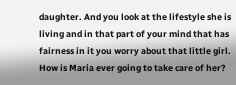daughter. And you look at the lifestyle she is living and in that part of your mind that has fairness in it you worry about that little girl. How is Maria ever going to take care of her?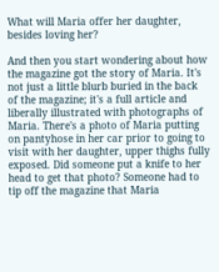What will Maria offer her daughter, besides loving her?

And then you start wondering about how the magazine got the story of Maria. It's not just a little blurb buried in the back of the magazine; it's a full article and liberally illustrated with photographs of Maria. There's a photo of Maria putting on pantyhose in her car prior to going to visit with her daughter, upper thighs fully exposed. Did someone put a knife to her head to get that photo? Someone had to tip off the magazine that Maria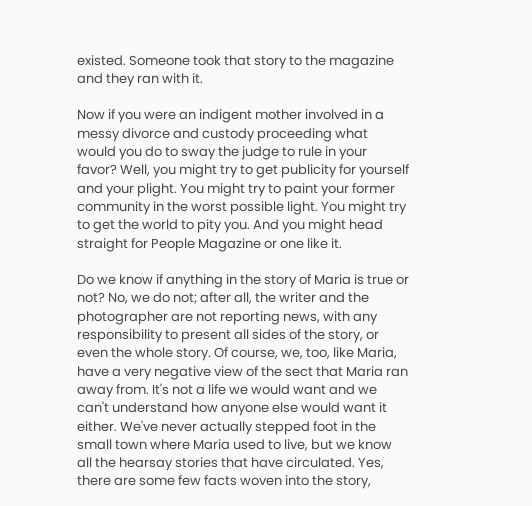existed. Someone took that story to the magazine and they ran with it.

Now if you were an indigent mother involved in a messy divorce and custody proceeding what would you do to sway the judge to rule in your favor? Well, you might try to get publicity for yourself and your plight. You might try to paint your former community in the worst possible light. You might try to get the world to pity you. And you might head straight for People Magazine or one like it.

Do we know if anything in the story of Maria is true or not? No, we do not; after all, the writer and the photographer are not reporting news, with any responsibility to present all sides of the story, or even the whole story. Of course, we, too, like Maria, have a very negative view of the sect that Maria ran away from. It's not a life we would want and we can't understand how anyone else would want it either. We've never actually stepped foot in the small town where Maria used to live, but we know all the hearsay stories that have circulated. Yes, there are some few facts woven into the story,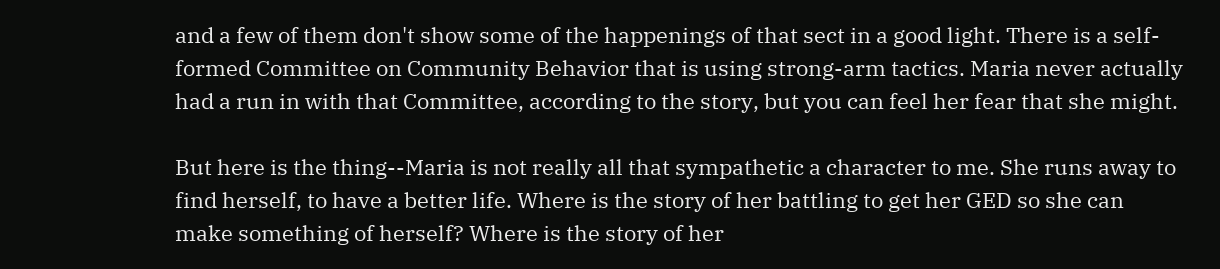and a few of them don't show some of the happenings of that sect in a good light. There is a self-formed Committee on Community Behavior that is using strong-arm tactics. Maria never actually had a run in with that Committee, according to the story, but you can feel her fear that she might.

But here is the thing--Maria is not really all that sympathetic a character to me. She runs away to find herself, to have a better life. Where is the story of her battling to get her GED so she can make something of herself? Where is the story of her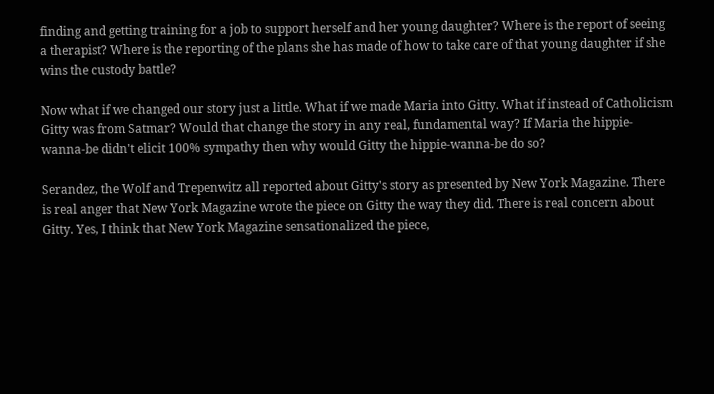finding and getting training for a job to support herself and her young daughter? Where is the report of seeing a therapist? Where is the reporting of the plans she has made of how to take care of that young daughter if she wins the custody battle?

Now what if we changed our story just a little. What if we made Maria into Gitty. What if instead of Catholicism Gitty was from Satmar? Would that change the story in any real, fundamental way? If Maria the hippie-wanna-be didn't elicit 100% sympathy then why would Gitty the hippie-wanna-be do so?

Serandez, the Wolf and Trepenwitz all reported about Gitty's story as presented by New York Magazine. There is real anger that New York Magazine wrote the piece on Gitty the way they did. There is real concern about Gitty. Yes, I think that New York Magazine sensationalized the piece,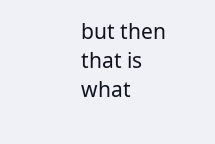but then that is what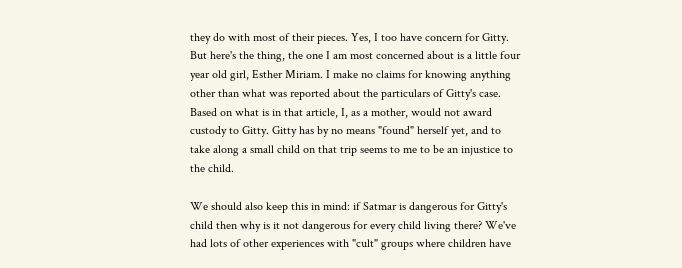they do with most of their pieces. Yes, I too have concern for Gitty. But here's the thing, the one I am most concerned about is a little four year old girl, Esther Miriam. I make no claims for knowing anything other than what was reported about the particulars of Gitty's case. Based on what is in that article, I, as a mother, would not award custody to Gitty. Gitty has by no means "found" herself yet, and to take along a small child on that trip seems to me to be an injustice to the child.

We should also keep this in mind: if Satmar is dangerous for Gitty's child then why is it not dangerous for every child living there? We've had lots of other experiences with "cult" groups where children have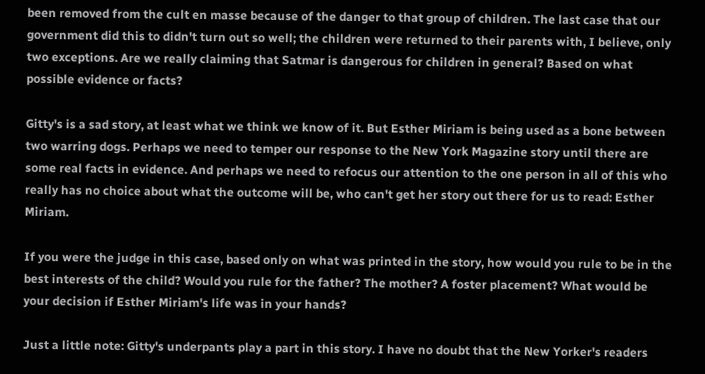been removed from the cult en masse because of the danger to that group of children. The last case that our government did this to didn't turn out so well; the children were returned to their parents with, I believe, only two exceptions. Are we really claiming that Satmar is dangerous for children in general? Based on what possible evidence or facts?

Gitty's is a sad story, at least what we think we know of it. But Esther Miriam is being used as a bone between two warring dogs. Perhaps we need to temper our response to the New York Magazine story until there are some real facts in evidence. And perhaps we need to refocus our attention to the one person in all of this who really has no choice about what the outcome will be, who can't get her story out there for us to read: Esther Miriam.

If you were the judge in this case, based only on what was printed in the story, how would you rule to be in the best interests of the child? Would you rule for the father? The mother? A foster placement? What would be your decision if Esther Miriam's life was in your hands?

Just a little note: Gitty's underpants play a part in this story. I have no doubt that the New Yorker's readers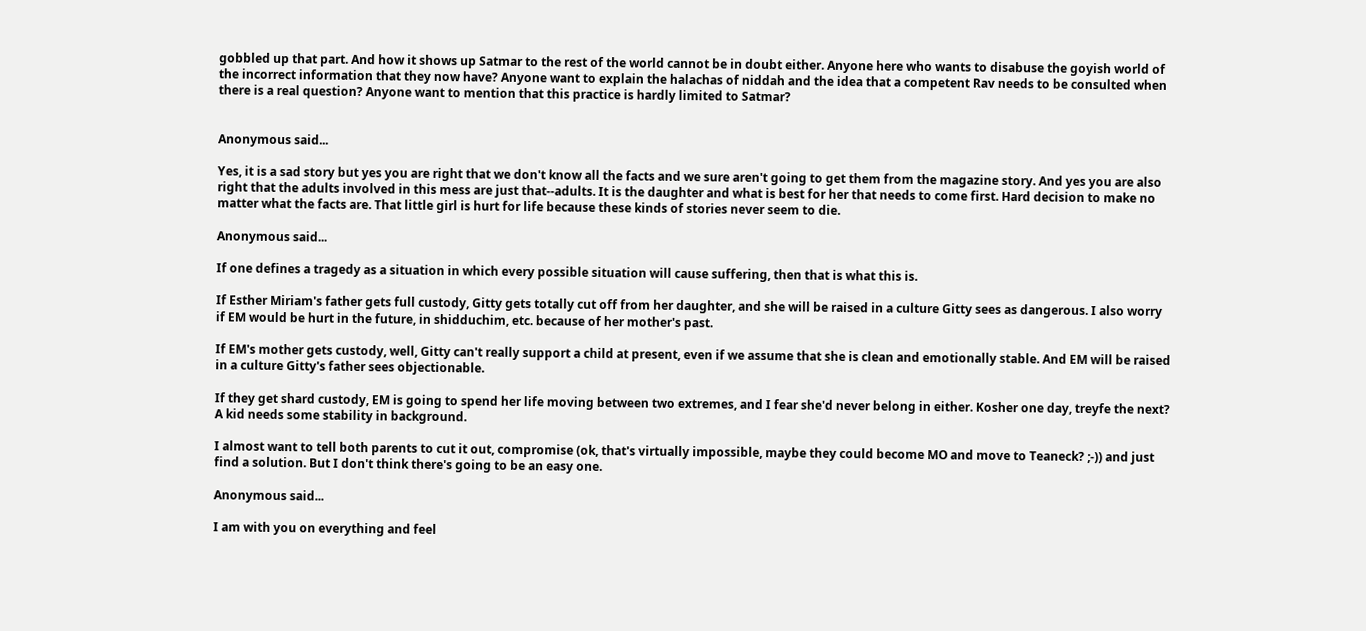gobbled up that part. And how it shows up Satmar to the rest of the world cannot be in doubt either. Anyone here who wants to disabuse the goyish world of the incorrect information that they now have? Anyone want to explain the halachas of niddah and the idea that a competent Rav needs to be consulted when there is a real question? Anyone want to mention that this practice is hardly limited to Satmar?


Anonymous said...

Yes, it is a sad story but yes you are right that we don't know all the facts and we sure aren't going to get them from the magazine story. And yes you are also right that the adults involved in this mess are just that--adults. It is the daughter and what is best for her that needs to come first. Hard decision to make no matter what the facts are. That little girl is hurt for life because these kinds of stories never seem to die.

Anonymous said...

If one defines a tragedy as a situation in which every possible situation will cause suffering, then that is what this is.

If Esther Miriam's father gets full custody, Gitty gets totally cut off from her daughter, and she will be raised in a culture Gitty sees as dangerous. I also worry if EM would be hurt in the future, in shidduchim, etc. because of her mother's past.

If EM's mother gets custody, well, Gitty can't really support a child at present, even if we assume that she is clean and emotionally stable. And EM will be raised in a culture Gitty's father sees objectionable.

If they get shard custody, EM is going to spend her life moving between two extremes, and I fear she'd never belong in either. Kosher one day, treyfe the next? A kid needs some stability in background.

I almost want to tell both parents to cut it out, compromise (ok, that's virtually impossible, maybe they could become MO and move to Teaneck? ;-)) and just find a solution. But I don't think there's going to be an easy one.

Anonymous said...

I am with you on everything and feel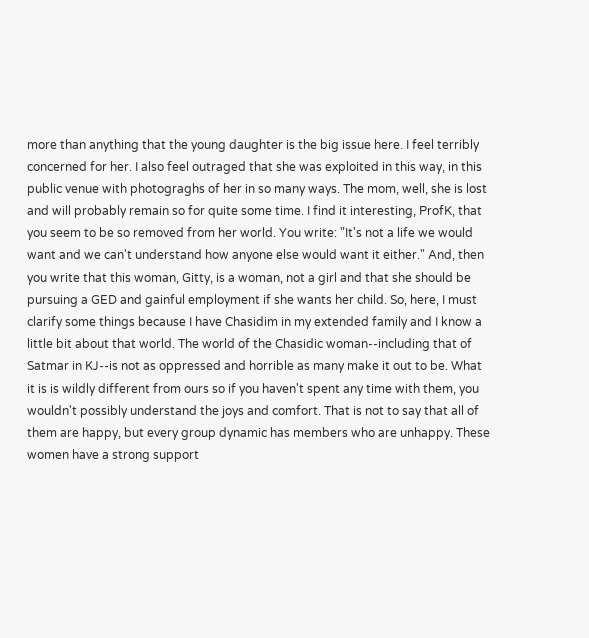more than anything that the young daughter is the big issue here. I feel terribly concerned for her. I also feel outraged that she was exploited in this way, in this public venue with photograghs of her in so many ways. The mom, well, she is lost and will probably remain so for quite some time. I find it interesting, ProfK, that you seem to be so removed from her world. You write: "It's not a life we would want and we can't understand how anyone else would want it either." And, then you write that this woman, Gitty, is a woman, not a girl and that she should be pursuing a GED and gainful employment if she wants her child. So, here, I must clarify some things because I have Chasidim in my extended family and I know a little bit about that world. The world of the Chasidic woman--including that of Satmar in KJ--is not as oppressed and horrible as many make it out to be. What it is is wildly different from ours so if you haven't spent any time with them, you wouldn't possibly understand the joys and comfort. That is not to say that all of them are happy, but every group dynamic has members who are unhappy. These women have a strong support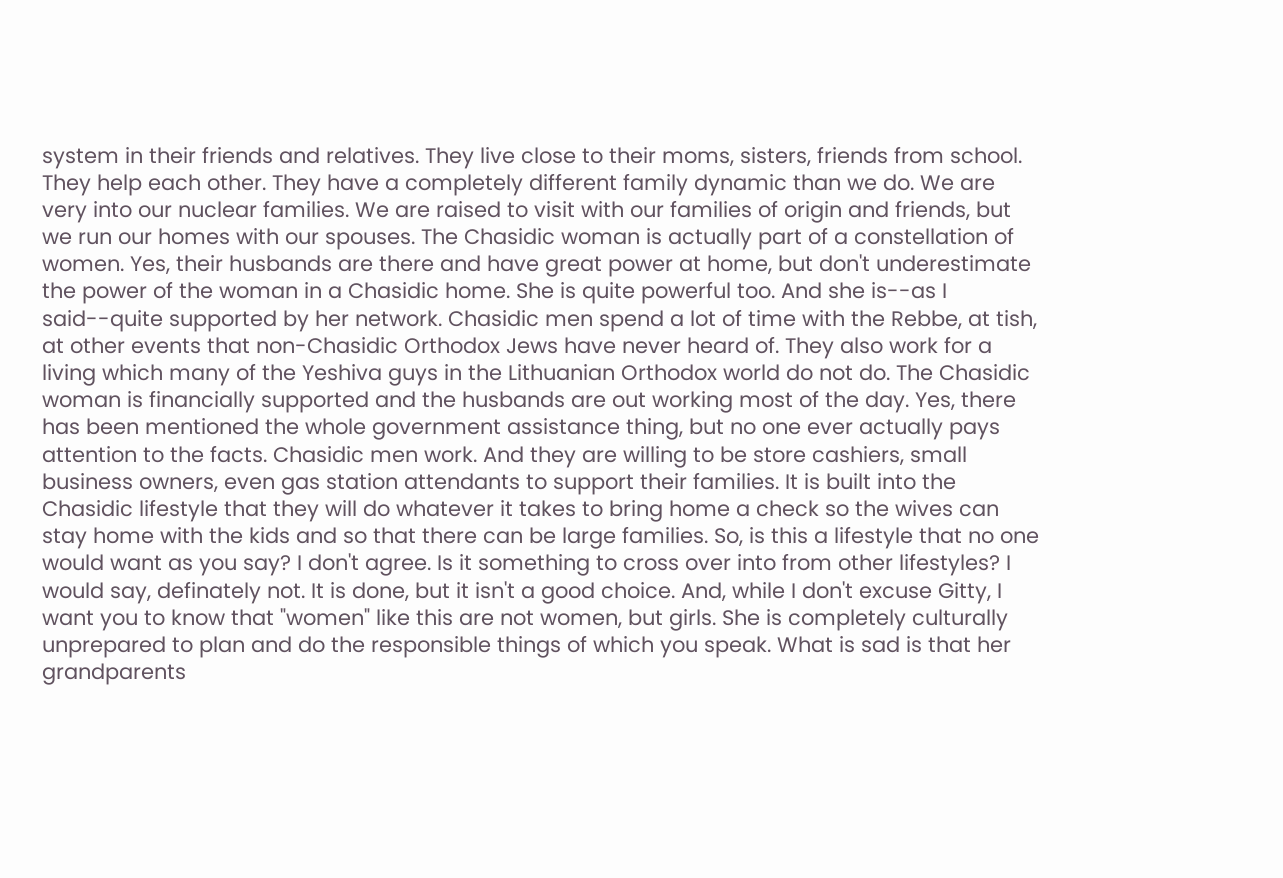system in their friends and relatives. They live close to their moms, sisters, friends from school. They help each other. They have a completely different family dynamic than we do. We are very into our nuclear families. We are raised to visit with our families of origin and friends, but we run our homes with our spouses. The Chasidic woman is actually part of a constellation of women. Yes, their husbands are there and have great power at home, but don't underestimate the power of the woman in a Chasidic home. She is quite powerful too. And she is--as I said--quite supported by her network. Chasidic men spend a lot of time with the Rebbe, at tish, at other events that non-Chasidic Orthodox Jews have never heard of. They also work for a living which many of the Yeshiva guys in the Lithuanian Orthodox world do not do. The Chasidic woman is financially supported and the husbands are out working most of the day. Yes, there has been mentioned the whole government assistance thing, but no one ever actually pays attention to the facts. Chasidic men work. And they are willing to be store cashiers, small business owners, even gas station attendants to support their families. It is built into the Chasidic lifestyle that they will do whatever it takes to bring home a check so the wives can stay home with the kids and so that there can be large families. So, is this a lifestyle that no one would want as you say? I don't agree. Is it something to cross over into from other lifestyles? I would say, definately not. It is done, but it isn't a good choice. And, while I don't excuse Gitty, I want you to know that "women" like this are not women, but girls. She is completely culturally unprepared to plan and do the responsible things of which you speak. What is sad is that her grandparents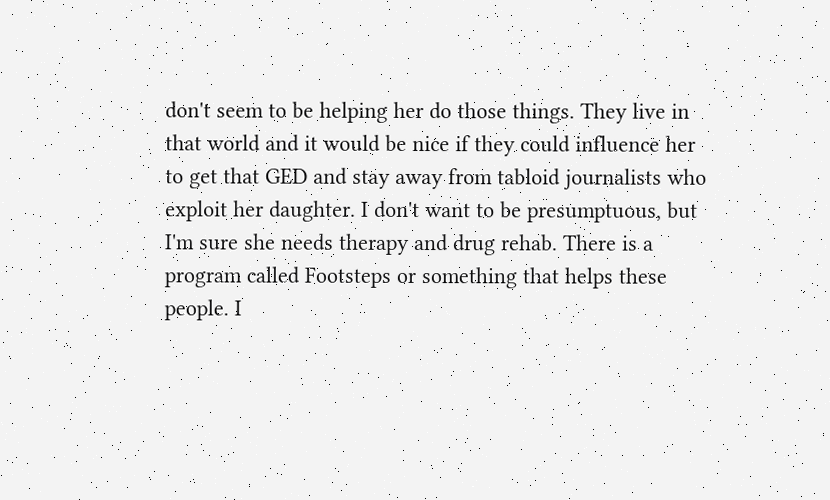don't seem to be helping her do those things. They live in that world and it would be nice if they could influence her to get that GED and stay away from tabloid journalists who exploit her daughter. I don't want to be presumptuous, but I'm sure she needs therapy and drug rehab. There is a program called Footsteps or something that helps these people. I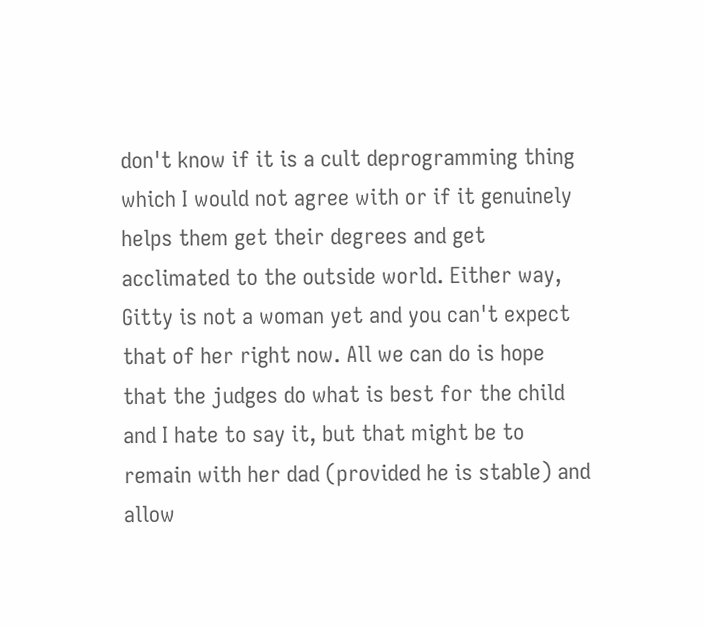don't know if it is a cult deprogramming thing which I would not agree with or if it genuinely helps them get their degrees and get acclimated to the outside world. Either way, Gitty is not a woman yet and you can't expect that of her right now. All we can do is hope that the judges do what is best for the child and I hate to say it, but that might be to remain with her dad (provided he is stable) and allow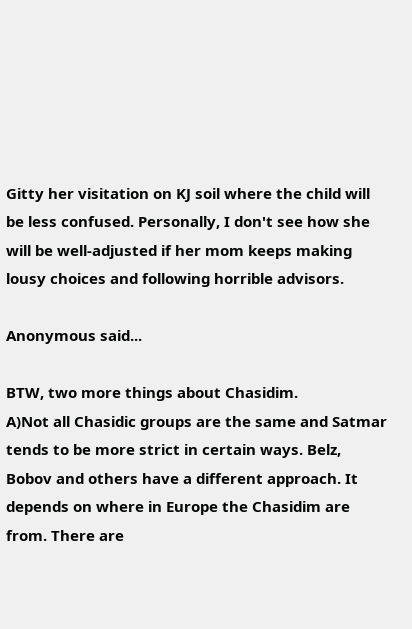Gitty her visitation on KJ soil where the child will be less confused. Personally, I don't see how she will be well-adjusted if her mom keeps making lousy choices and following horrible advisors.

Anonymous said...

BTW, two more things about Chasidim.
A)Not all Chasidic groups are the same and Satmar tends to be more strict in certain ways. Belz, Bobov and others have a different approach. It depends on where in Europe the Chasidim are from. There are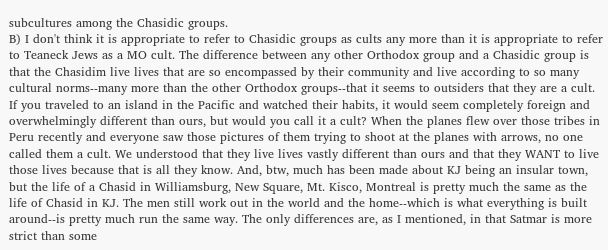subcultures among the Chasidic groups.
B) I don't think it is appropriate to refer to Chasidic groups as cults any more than it is appropriate to refer to Teaneck Jews as a MO cult. The difference between any other Orthodox group and a Chasidic group is that the Chasidim live lives that are so encompassed by their community and live according to so many cultural norms--many more than the other Orthodox groups--that it seems to outsiders that they are a cult. If you traveled to an island in the Pacific and watched their habits, it would seem completely foreign and overwhelmingly different than ours, but would you call it a cult? When the planes flew over those tribes in Peru recently and everyone saw those pictures of them trying to shoot at the planes with arrows, no one called them a cult. We understood that they live lives vastly different than ours and that they WANT to live those lives because that is all they know. And, btw, much has been made about KJ being an insular town, but the life of a Chasid in Williamsburg, New Square, Mt. Kisco, Montreal is pretty much the same as the life of Chasid in KJ. The men still work out in the world and the home--which is what everything is built around--is pretty much run the same way. The only differences are, as I mentioned, in that Satmar is more strict than some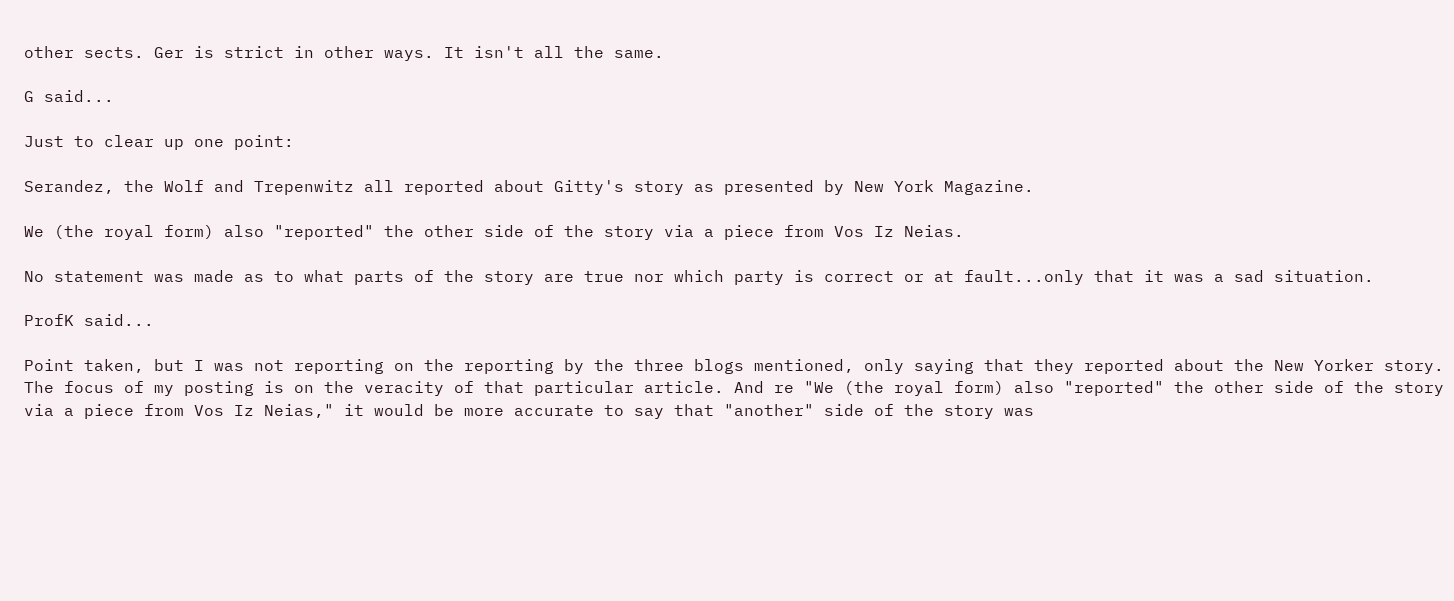other sects. Ger is strict in other ways. It isn't all the same.

G said...

Just to clear up one point:

Serandez, the Wolf and Trepenwitz all reported about Gitty's story as presented by New York Magazine.

We (the royal form) also "reported" the other side of the story via a piece from Vos Iz Neias.

No statement was made as to what parts of the story are true nor which party is correct or at fault...only that it was a sad situation.

ProfK said...

Point taken, but I was not reporting on the reporting by the three blogs mentioned, only saying that they reported about the New Yorker story. The focus of my posting is on the veracity of that particular article. And re "We (the royal form) also "reported" the other side of the story via a piece from Vos Iz Neias," it would be more accurate to say that "another" side of the story was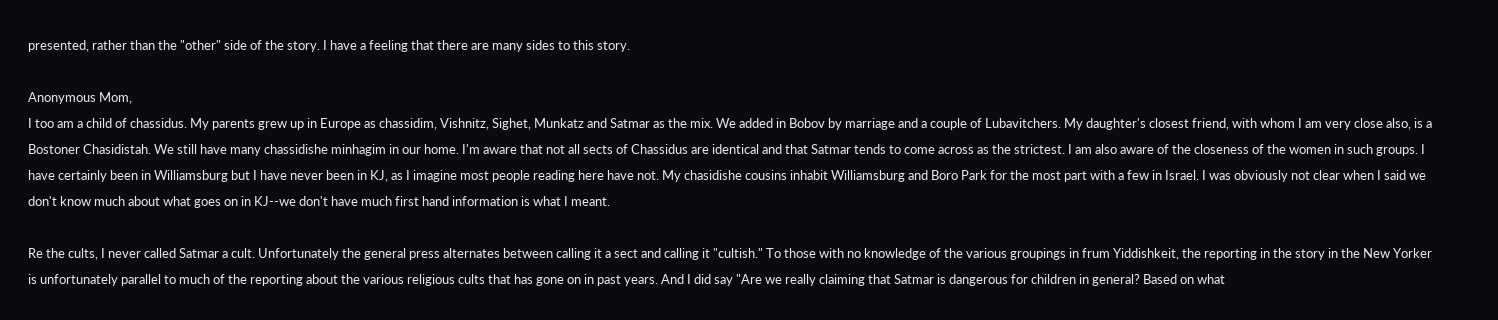presented, rather than the "other" side of the story. I have a feeling that there are many sides to this story.

Anonymous Mom,
I too am a child of chassidus. My parents grew up in Europe as chassidim, Vishnitz, Sighet, Munkatz and Satmar as the mix. We added in Bobov by marriage and a couple of Lubavitchers. My daughter's closest friend, with whom I am very close also, is a Bostoner Chasidistah. We still have many chassidishe minhagim in our home. I'm aware that not all sects of Chassidus are identical and that Satmar tends to come across as the strictest. I am also aware of the closeness of the women in such groups. I have certainly been in Williamsburg but I have never been in KJ, as I imagine most people reading here have not. My chasidishe cousins inhabit Williamsburg and Boro Park for the most part with a few in Israel. I was obviously not clear when I said we don't know much about what goes on in KJ--we don't have much first hand information is what I meant.

Re the cults, I never called Satmar a cult. Unfortunately the general press alternates between calling it a sect and calling it "cultish." To those with no knowledge of the various groupings in frum Yiddishkeit, the reporting in the story in the New Yorker is unfortunately parallel to much of the reporting about the various religious cults that has gone on in past years. And I did say "Are we really claiming that Satmar is dangerous for children in general? Based on what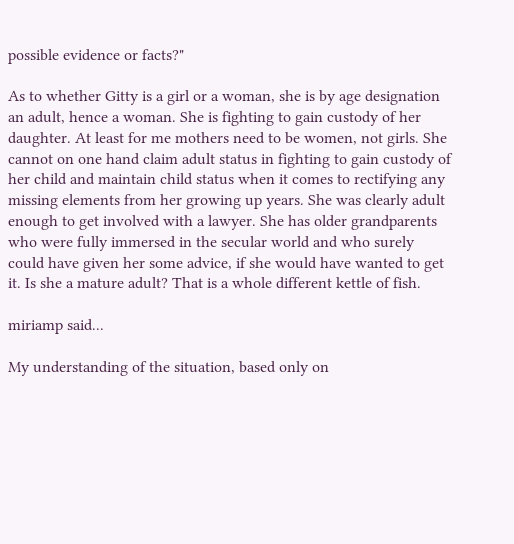possible evidence or facts?"

As to whether Gitty is a girl or a woman, she is by age designation an adult, hence a woman. She is fighting to gain custody of her daughter. At least for me mothers need to be women, not girls. She cannot on one hand claim adult status in fighting to gain custody of her child and maintain child status when it comes to rectifying any missing elements from her growing up years. She was clearly adult enough to get involved with a lawyer. She has older grandparents who were fully immersed in the secular world and who surely could have given her some advice, if she would have wanted to get it. Is she a mature adult? That is a whole different kettle of fish.

miriamp said...

My understanding of the situation, based only on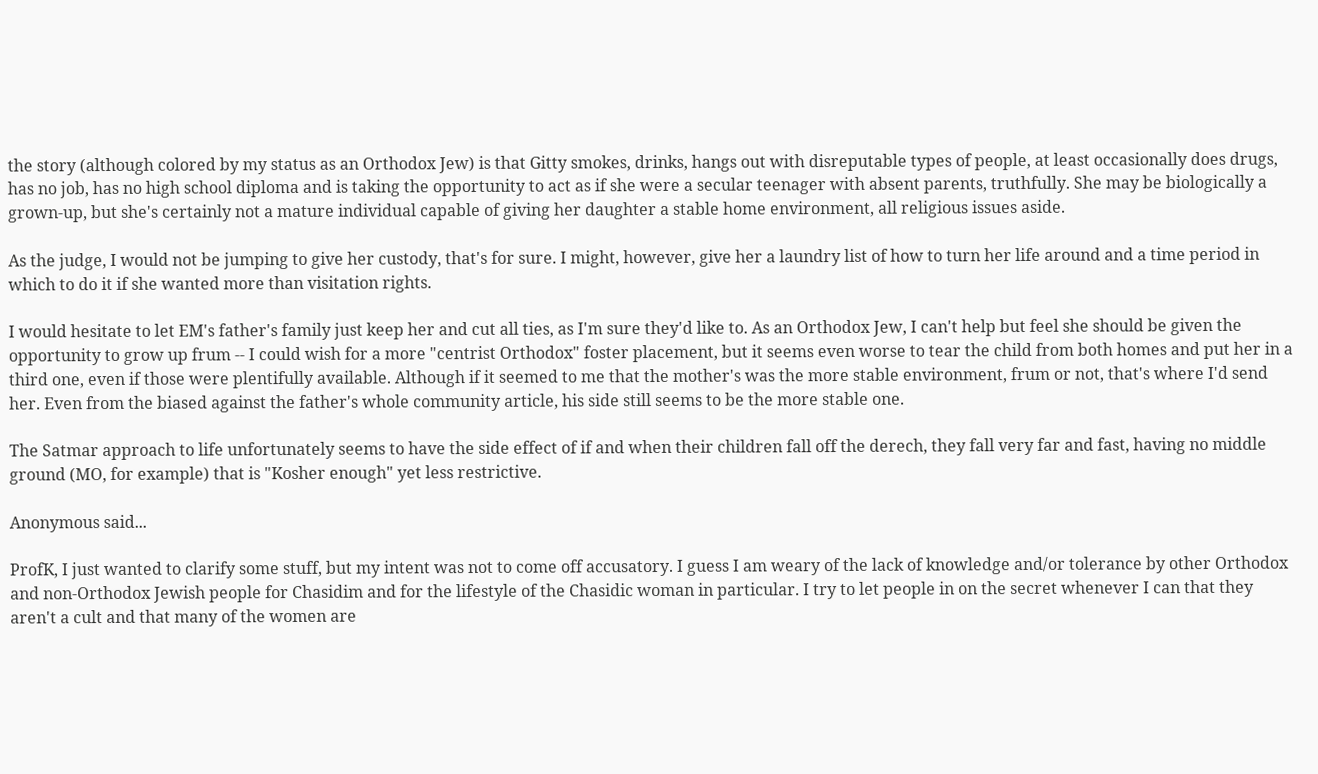the story (although colored by my status as an Orthodox Jew) is that Gitty smokes, drinks, hangs out with disreputable types of people, at least occasionally does drugs, has no job, has no high school diploma and is taking the opportunity to act as if she were a secular teenager with absent parents, truthfully. She may be biologically a grown-up, but she's certainly not a mature individual capable of giving her daughter a stable home environment, all religious issues aside.

As the judge, I would not be jumping to give her custody, that's for sure. I might, however, give her a laundry list of how to turn her life around and a time period in which to do it if she wanted more than visitation rights.

I would hesitate to let EM's father's family just keep her and cut all ties, as I'm sure they'd like to. As an Orthodox Jew, I can't help but feel she should be given the opportunity to grow up frum -- I could wish for a more "centrist Orthodox" foster placement, but it seems even worse to tear the child from both homes and put her in a third one, even if those were plentifully available. Although if it seemed to me that the mother's was the more stable environment, frum or not, that's where I'd send her. Even from the biased against the father's whole community article, his side still seems to be the more stable one.

The Satmar approach to life unfortunately seems to have the side effect of if and when their children fall off the derech, they fall very far and fast, having no middle ground (MO, for example) that is "Kosher enough" yet less restrictive.

Anonymous said...

ProfK, I just wanted to clarify some stuff, but my intent was not to come off accusatory. I guess I am weary of the lack of knowledge and/or tolerance by other Orthodox and non-Orthodox Jewish people for Chasidim and for the lifestyle of the Chasidic woman in particular. I try to let people in on the secret whenever I can that they aren't a cult and that many of the women are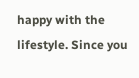happy with the lifestyle. Since you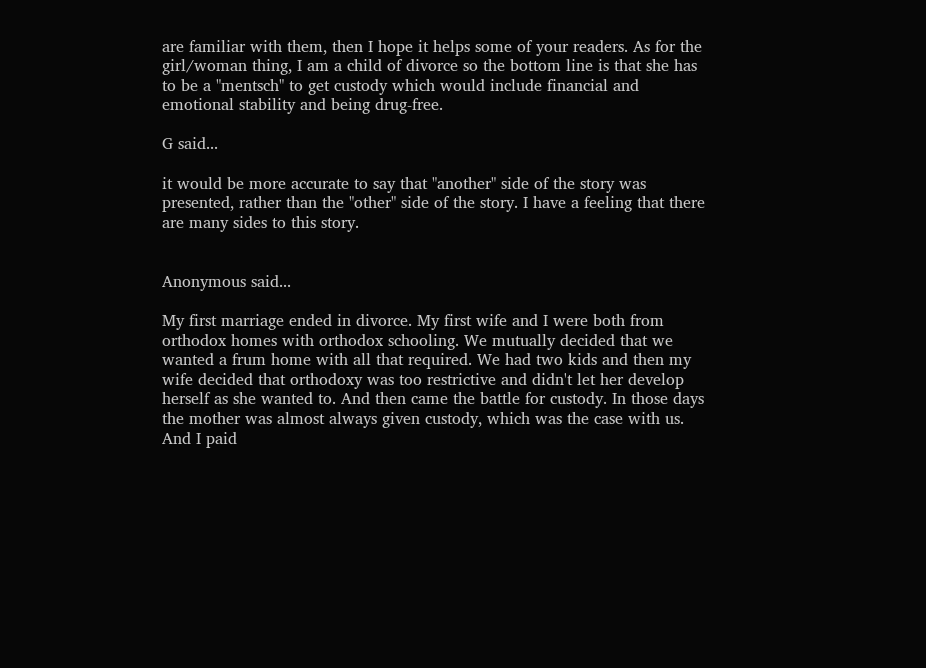are familiar with them, then I hope it helps some of your readers. As for the girl/woman thing, I am a child of divorce so the bottom line is that she has to be a "mentsch" to get custody which would include financial and emotional stability and being drug-free.

G said...

it would be more accurate to say that "another" side of the story was presented, rather than the "other" side of the story. I have a feeling that there are many sides to this story.


Anonymous said...

My first marriage ended in divorce. My first wife and I were both from orthodox homes with orthodox schooling. We mutually decided that we wanted a frum home with all that required. We had two kids and then my wife decided that orthodoxy was too restrictive and didn't let her develop herself as she wanted to. And then came the battle for custody. In those days the mother was almost always given custody, which was the case with us. And I paid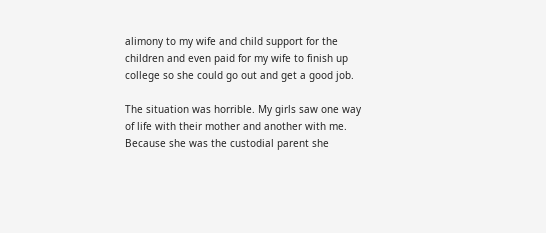alimony to my wife and child support for the children and even paid for my wife to finish up college so she could go out and get a good job.

The situation was horrible. My girls saw one way of life with their mother and another with me. Because she was the custodial parent she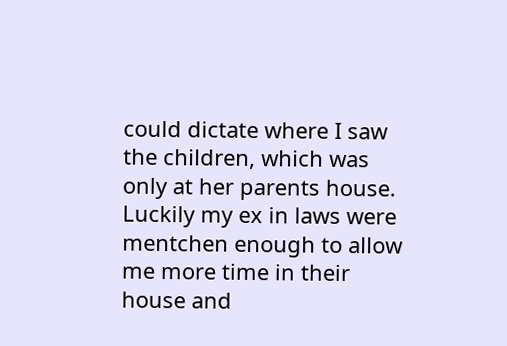could dictate where I saw the children, which was only at her parents house. Luckily my ex in laws were mentchen enough to allow me more time in their house and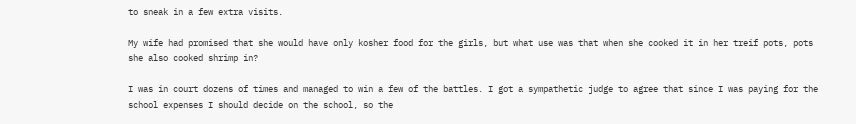to sneak in a few extra visits.

My wife had promised that she would have only kosher food for the girls, but what use was that when she cooked it in her treif pots, pots she also cooked shrimp in?

I was in court dozens of times and managed to win a few of the battles. I got a sympathetic judge to agree that since I was paying for the school expenses I should decide on the school, so the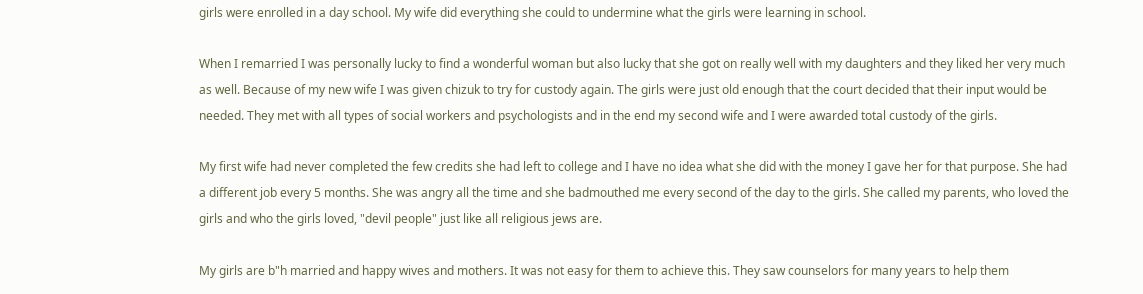girls were enrolled in a day school. My wife did everything she could to undermine what the girls were learning in school.

When I remarried I was personally lucky to find a wonderful woman but also lucky that she got on really well with my daughters and they liked her very much as well. Because of my new wife I was given chizuk to try for custody again. The girls were just old enough that the court decided that their input would be needed. They met with all types of social workers and psychologists and in the end my second wife and I were awarded total custody of the girls.

My first wife had never completed the few credits she had left to college and I have no idea what she did with the money I gave her for that purpose. She had a different job every 5 months. She was angry all the time and she badmouthed me every second of the day to the girls. She called my parents, who loved the girls and who the girls loved, "devil people" just like all religious jews are.

My girls are b"h married and happy wives and mothers. It was not easy for them to achieve this. They saw counselors for many years to help them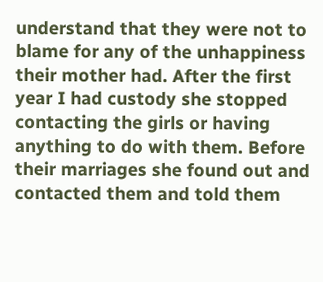understand that they were not to blame for any of the unhappiness their mother had. After the first year I had custody she stopped contacting the girls or having anything to do with them. Before their marriages she found out and contacted them and told them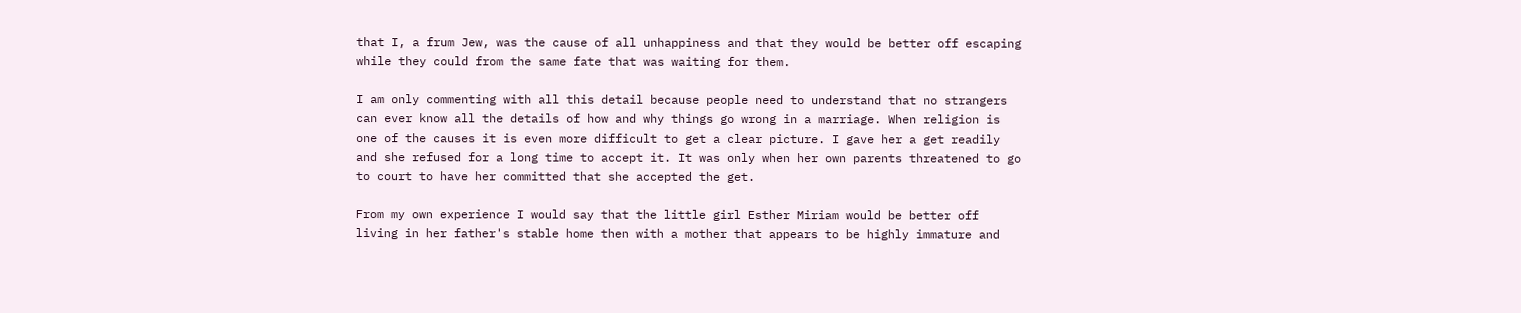that I, a frum Jew, was the cause of all unhappiness and that they would be better off escaping while they could from the same fate that was waiting for them.

I am only commenting with all this detail because people need to understand that no strangers can ever know all the details of how and why things go wrong in a marriage. When religion is one of the causes it is even more difficult to get a clear picture. I gave her a get readily and she refused for a long time to accept it. It was only when her own parents threatened to go to court to have her committed that she accepted the get.

From my own experience I would say that the little girl Esther Miriam would be better off living in her father's stable home then with a mother that appears to be highly immature and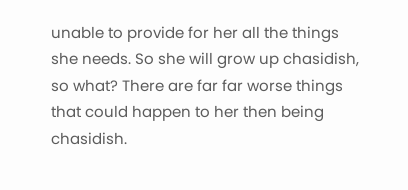unable to provide for her all the things she needs. So she will grow up chasidish, so what? There are far far worse things that could happen to her then being chasidish.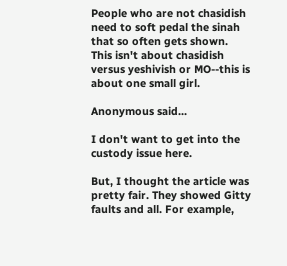People who are not chasidish need to soft pedal the sinah that so often gets shown. This isn't about chasidish versus yeshivish or MO--this is about one small girl.

Anonymous said...

I don't want to get into the custody issue here.

But, I thought the article was pretty fair. They showed Gitty faults and all. For example,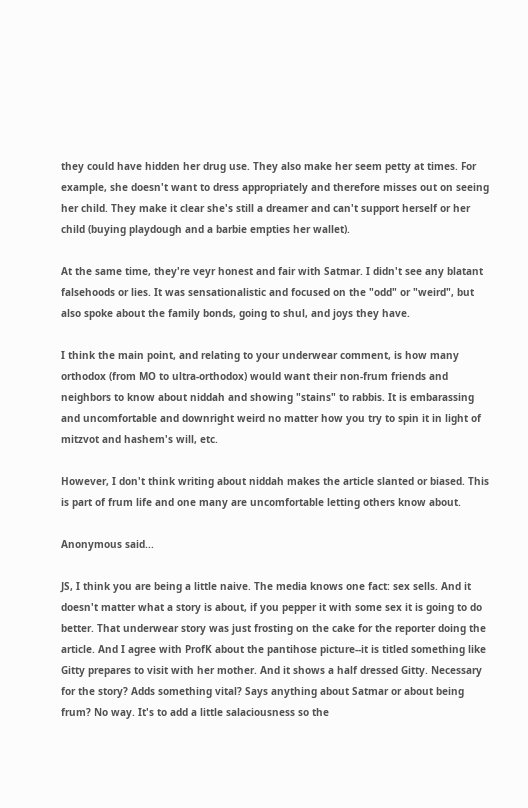they could have hidden her drug use. They also make her seem petty at times. For example, she doesn't want to dress appropriately and therefore misses out on seeing her child. They make it clear she's still a dreamer and can't support herself or her child (buying playdough and a barbie empties her wallet).

At the same time, they're veyr honest and fair with Satmar. I didn't see any blatant falsehoods or lies. It was sensationalistic and focused on the "odd" or "weird", but also spoke about the family bonds, going to shul, and joys they have.

I think the main point, and relating to your underwear comment, is how many orthodox (from MO to ultra-orthodox) would want their non-frum friends and neighbors to know about niddah and showing "stains" to rabbis. It is embarassing and uncomfortable and downright weird no matter how you try to spin it in light of mitzvot and hashem's will, etc.

However, I don't think writing about niddah makes the article slanted or biased. This is part of frum life and one many are uncomfortable letting others know about.

Anonymous said...

JS, I think you are being a little naive. The media knows one fact: sex sells. And it doesn't matter what a story is about, if you pepper it with some sex it is going to do better. That underwear story was just frosting on the cake for the reporter doing the article. And I agree with ProfK about the pantihose picture--it is titled something like Gitty prepares to visit with her mother. And it shows a half dressed Gitty. Necessary for the story? Adds something vital? Says anything about Satmar or about being frum? No way. It's to add a little salaciousness so the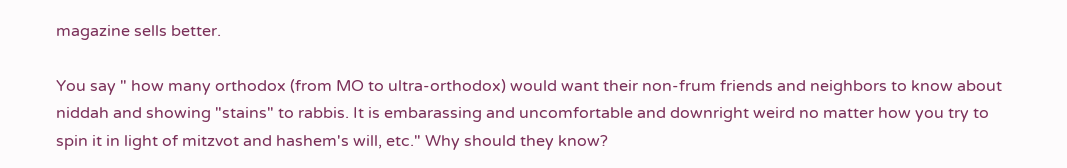magazine sells better.

You say " how many orthodox (from MO to ultra-orthodox) would want their non-frum friends and neighbors to know about niddah and showing "stains" to rabbis. It is embarassing and uncomfortable and downright weird no matter how you try to spin it in light of mitzvot and hashem's will, etc." Why should they know?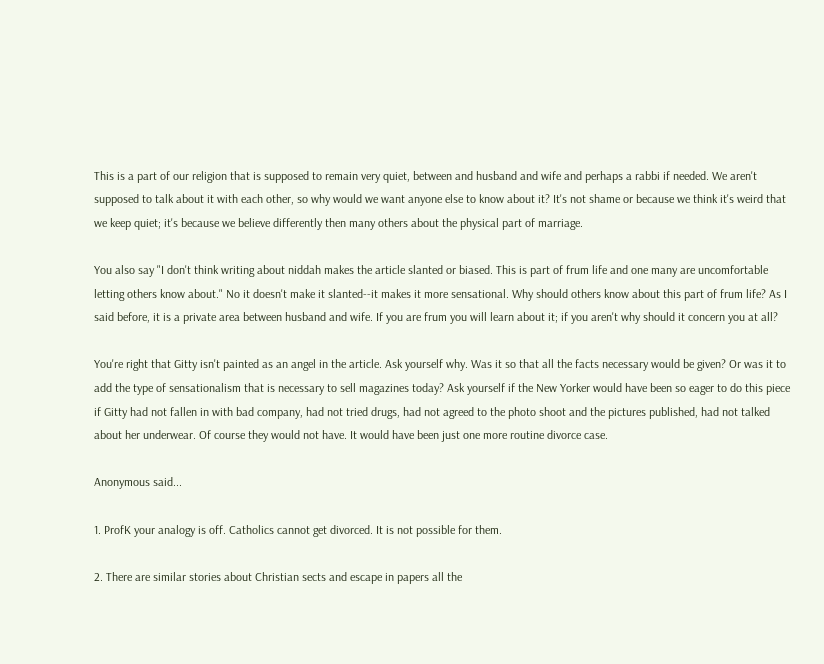This is a part of our religion that is supposed to remain very quiet, between and husband and wife and perhaps a rabbi if needed. We aren't supposed to talk about it with each other, so why would we want anyone else to know about it? It's not shame or because we think it's weird that we keep quiet; it's because we believe differently then many others about the physical part of marriage.

You also say "I don't think writing about niddah makes the article slanted or biased. This is part of frum life and one many are uncomfortable letting others know about." No it doesn't make it slanted--it makes it more sensational. Why should others know about this part of frum life? As I said before, it is a private area between husband and wife. If you are frum you will learn about it; if you aren't why should it concern you at all?

You're right that Gitty isn't painted as an angel in the article. Ask yourself why. Was it so that all the facts necessary would be given? Or was it to add the type of sensationalism that is necessary to sell magazines today? Ask yourself if the New Yorker would have been so eager to do this piece if Gitty had not fallen in with bad company, had not tried drugs, had not agreed to the photo shoot and the pictures published, had not talked about her underwear. Of course they would not have. It would have been just one more routine divorce case.

Anonymous said...

1. ProfK your analogy is off. Catholics cannot get divorced. It is not possible for them.

2. There are similar stories about Christian sects and escape in papers all the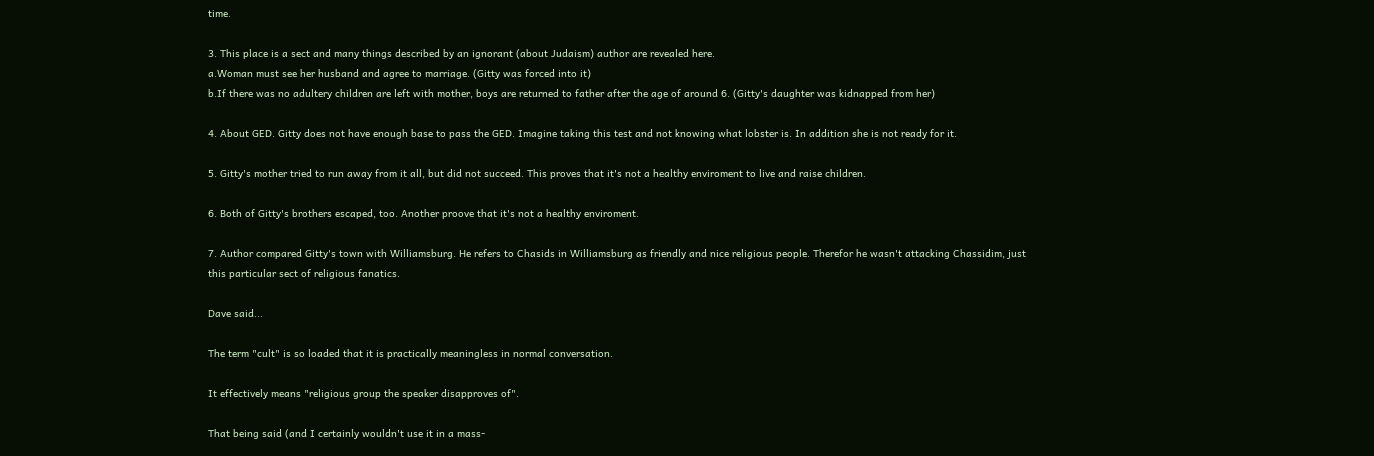time.

3. This place is a sect and many things described by an ignorant (about Judaism) author are revealed here.
a.Woman must see her husband and agree to marriage. (Gitty was forced into it)
b.If there was no adultery children are left with mother, boys are returned to father after the age of around 6. (Gitty's daughter was kidnapped from her)

4. About GED. Gitty does not have enough base to pass the GED. Imagine taking this test and not knowing what lobster is. In addition she is not ready for it.

5. Gitty's mother tried to run away from it all, but did not succeed. This proves that it's not a healthy enviroment to live and raise children.

6. Both of Gitty's brothers escaped, too. Another proove that it's not a healthy enviroment.

7. Author compared Gitty's town with Williamsburg. He refers to Chasids in Williamsburg as friendly and nice religious people. Therefor he wasn't attacking Chassidim, just this particular sect of religious fanatics.

Dave said...

The term "cult" is so loaded that it is practically meaningless in normal conversation.

It effectively means "religious group the speaker disapproves of".

That being said (and I certainly wouldn't use it in a mass-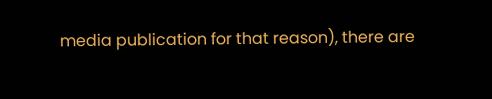media publication for that reason), there are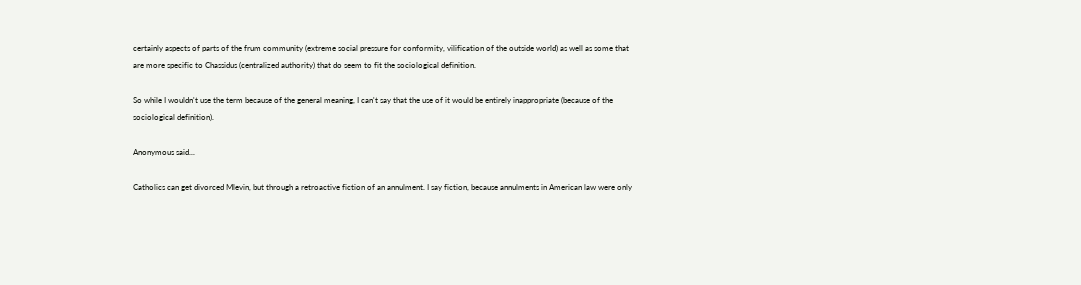certainly aspects of parts of the frum community (extreme social pressure for conformity, vilification of the outside world) as well as some that are more specific to Chassidus (centralized authority) that do seem to fit the sociological definition.

So while I wouldn't use the term because of the general meaning, I can't say that the use of it would be entirely inappropriate (because of the sociological definition).

Anonymous said...

Catholics can get divorced Mlevin, but through a retroactive fiction of an annulment. I say fiction, because annulments in American law were only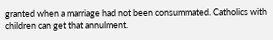granted when a marriage had not been consummated. Catholics with children can get that annulment.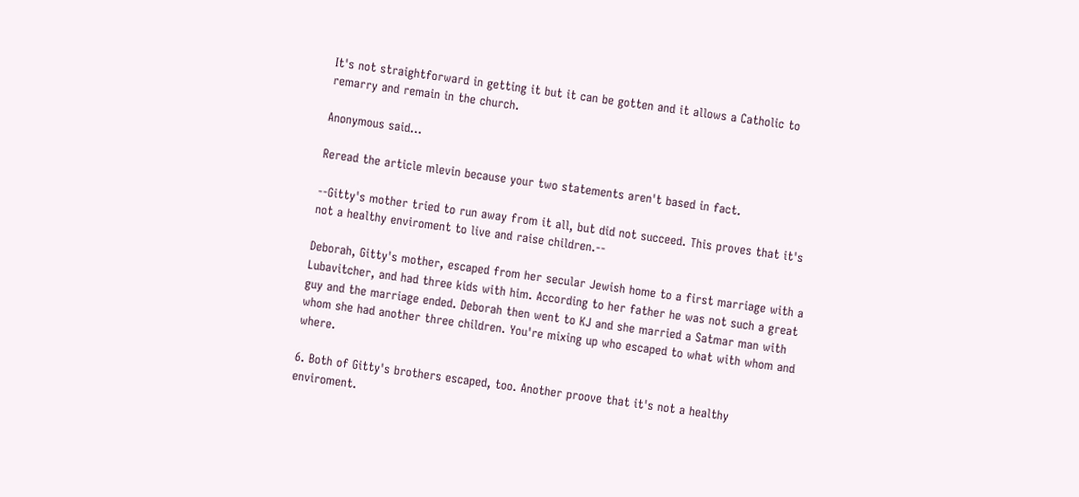It's not straightforward in getting it but it can be gotten and it allows a Catholic to remarry and remain in the church.

Anonymous said...

Reread the article mlevin because your two statements aren't based in fact.

--Gitty's mother tried to run away from it all, but did not succeed. This proves that it's not a healthy enviroment to live and raise children.--

Deborah, Gitty's mother, escaped from her secular Jewish home to a first marriage with a Lubavitcher, and had three kids with him. According to her father he was not such a great guy and the marriage ended. Deborah then went to KJ and she married a Satmar man with whom she had another three children. You're mixing up who escaped to what with whom and where.

6. Both of Gitty's brothers escaped, too. Another proove that it's not a healthy enviroment.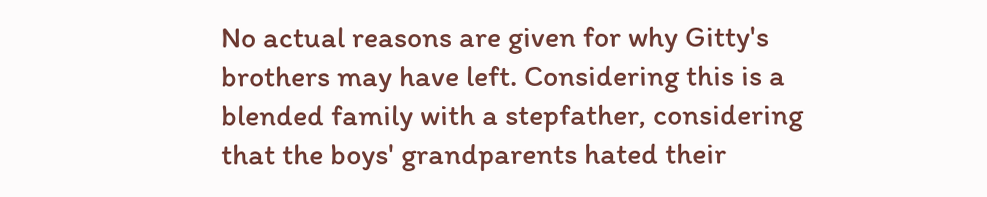No actual reasons are given for why Gitty's brothers may have left. Considering this is a blended family with a stepfather, considering that the boys' grandparents hated their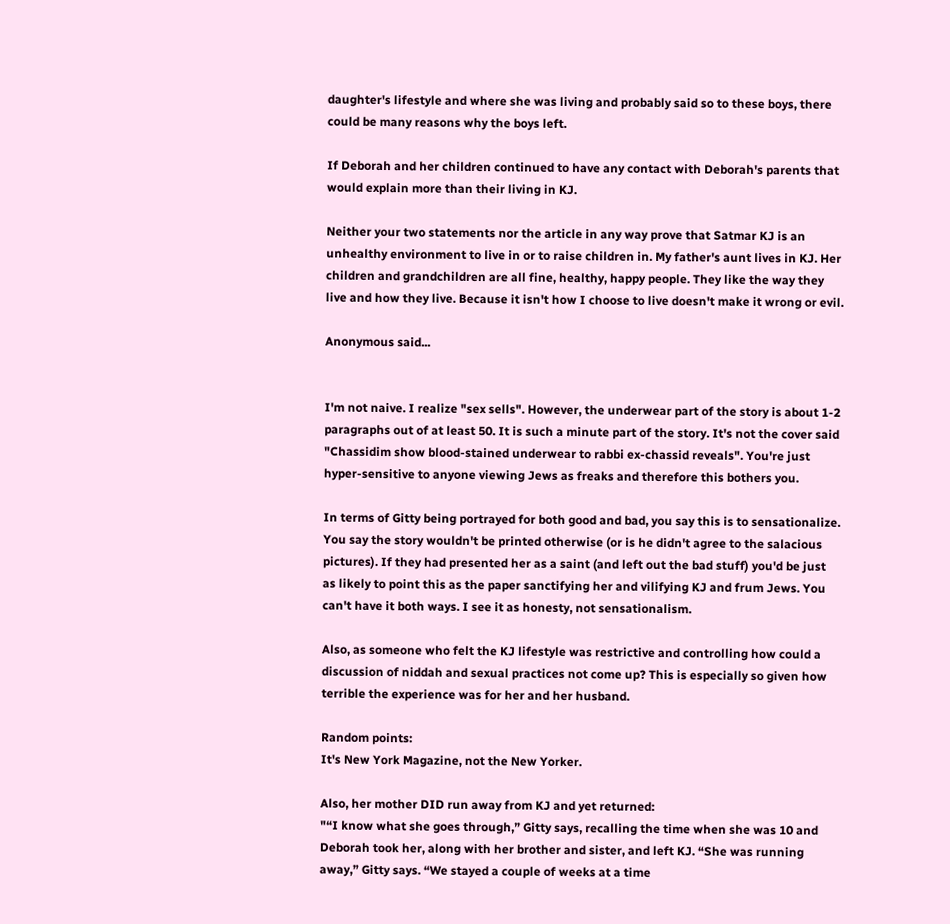daughter's lifestyle and where she was living and probably said so to these boys, there could be many reasons why the boys left.

If Deborah and her children continued to have any contact with Deborah's parents that would explain more than their living in KJ.

Neither your two statements nor the article in any way prove that Satmar KJ is an unhealthy environment to live in or to raise children in. My father's aunt lives in KJ. Her children and grandchildren are all fine, healthy, happy people. They like the way they live and how they live. Because it isn't how I choose to live doesn't make it wrong or evil.

Anonymous said...


I'm not naive. I realize "sex sells". However, the underwear part of the story is about 1-2 paragraphs out of at least 50. It is such a minute part of the story. It's not the cover said "Chassidim show blood-stained underwear to rabbi ex-chassid reveals". You're just hyper-sensitive to anyone viewing Jews as freaks and therefore this bothers you.

In terms of Gitty being portrayed for both good and bad, you say this is to sensationalize. You say the story wouldn't be printed otherwise (or is he didn't agree to the salacious pictures). If they had presented her as a saint (and left out the bad stuff) you'd be just as likely to point this as the paper sanctifying her and vilifying KJ and frum Jews. You can't have it both ways. I see it as honesty, not sensationalism.

Also, as someone who felt the KJ lifestyle was restrictive and controlling how could a discussion of niddah and sexual practices not come up? This is especially so given how terrible the experience was for her and her husband.

Random points:
It's New York Magazine, not the New Yorker.

Also, her mother DID run away from KJ and yet returned:
"“I know what she goes through,” Gitty says, recalling the time when she was 10 and Deborah took her, along with her brother and sister, and left KJ. “She was running away,” Gitty says. “We stayed a couple of weeks at a time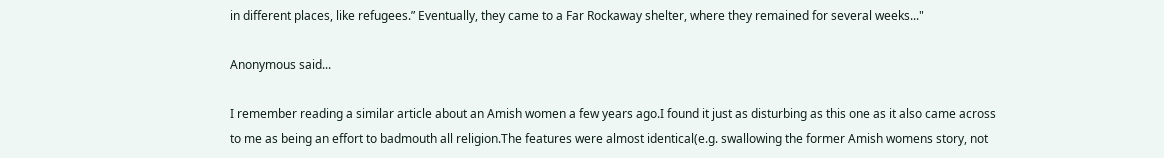in different places, like refugees.” Eventually, they came to a Far Rockaway shelter, where they remained for several weeks..."

Anonymous said...

I remember reading a similar article about an Amish women a few years ago.I found it just as disturbing as this one as it also came across to me as being an effort to badmouth all religion.The features were almost identical(e.g. swallowing the former Amish womens story, not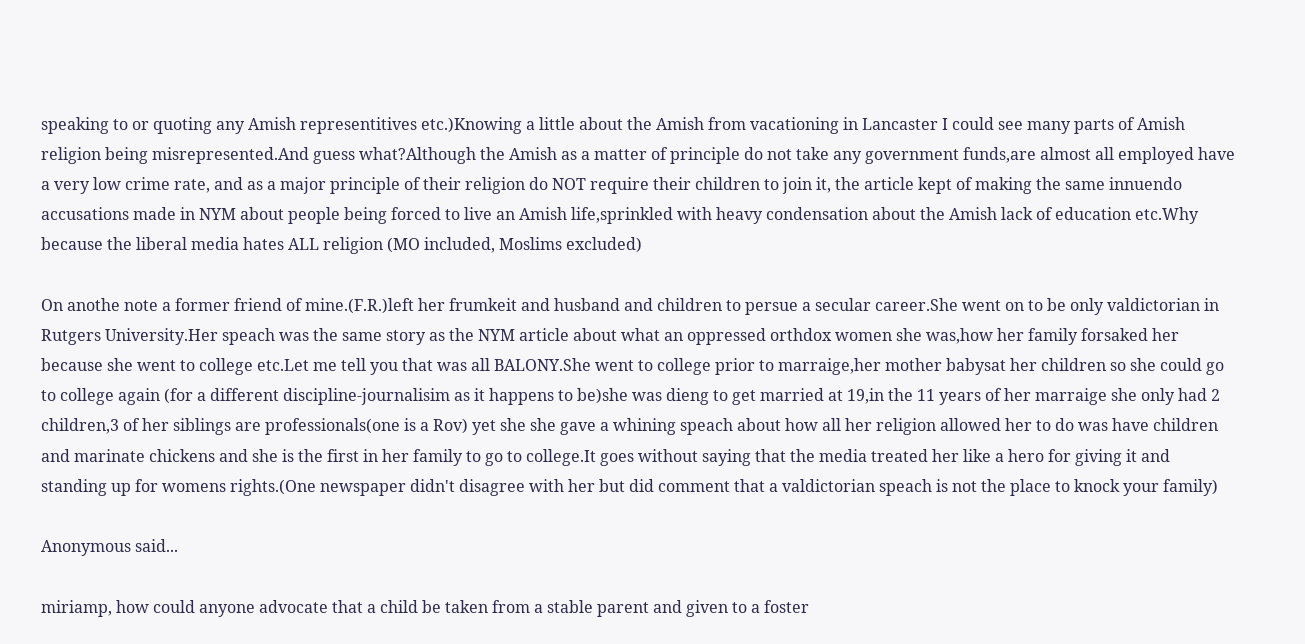speaking to or quoting any Amish representitives etc.)Knowing a little about the Amish from vacationing in Lancaster I could see many parts of Amish religion being misrepresented.And guess what?Although the Amish as a matter of principle do not take any government funds,are almost all employed have a very low crime rate, and as a major principle of their religion do NOT require their children to join it, the article kept of making the same innuendo accusations made in NYM about people being forced to live an Amish life,sprinkled with heavy condensation about the Amish lack of education etc.Why because the liberal media hates ALL religion (MO included, Moslims excluded)

On anothe note a former friend of mine.(F.R.)left her frumkeit and husband and children to persue a secular career.She went on to be only valdictorian in Rutgers University.Her speach was the same story as the NYM article about what an oppressed orthdox women she was,how her family forsaked her because she went to college etc.Let me tell you that was all BALONY.She went to college prior to marraige,her mother babysat her children so she could go to college again (for a different discipline-journalisim as it happens to be)she was dieng to get married at 19,in the 11 years of her marraige she only had 2 children,3 of her siblings are professionals(one is a Rov) yet she she gave a whining speach about how all her religion allowed her to do was have children and marinate chickens and she is the first in her family to go to college.It goes without saying that the media treated her like a hero for giving it and standing up for womens rights.(One newspaper didn't disagree with her but did comment that a valdictorian speach is not the place to knock your family)

Anonymous said...

miriamp, how could anyone advocate that a child be taken from a stable parent and given to a foster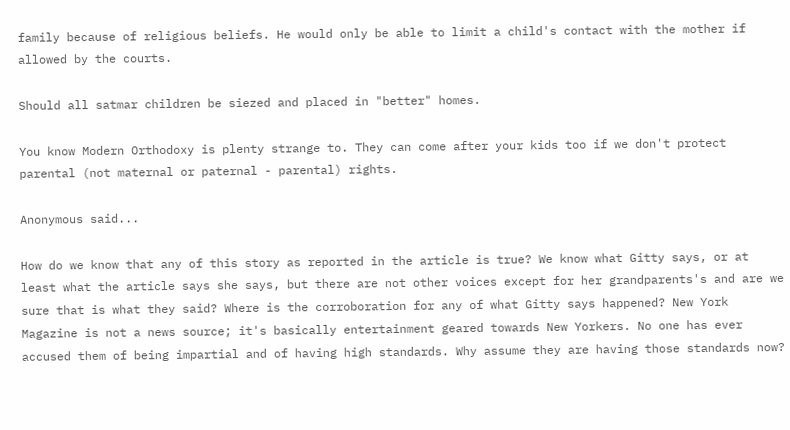family because of religious beliefs. He would only be able to limit a child's contact with the mother if allowed by the courts.

Should all satmar children be siezed and placed in "better" homes.

You know Modern Orthodoxy is plenty strange to. They can come after your kids too if we don't protect parental (not maternal or paternal - parental) rights.

Anonymous said...

How do we know that any of this story as reported in the article is true? We know what Gitty says, or at least what the article says she says, but there are not other voices except for her grandparents's and are we sure that is what they said? Where is the corroboration for any of what Gitty says happened? New York Magazine is not a news source; it's basically entertainment geared towards New Yorkers. No one has ever accused them of being impartial and of having high standards. Why assume they are having those standards now?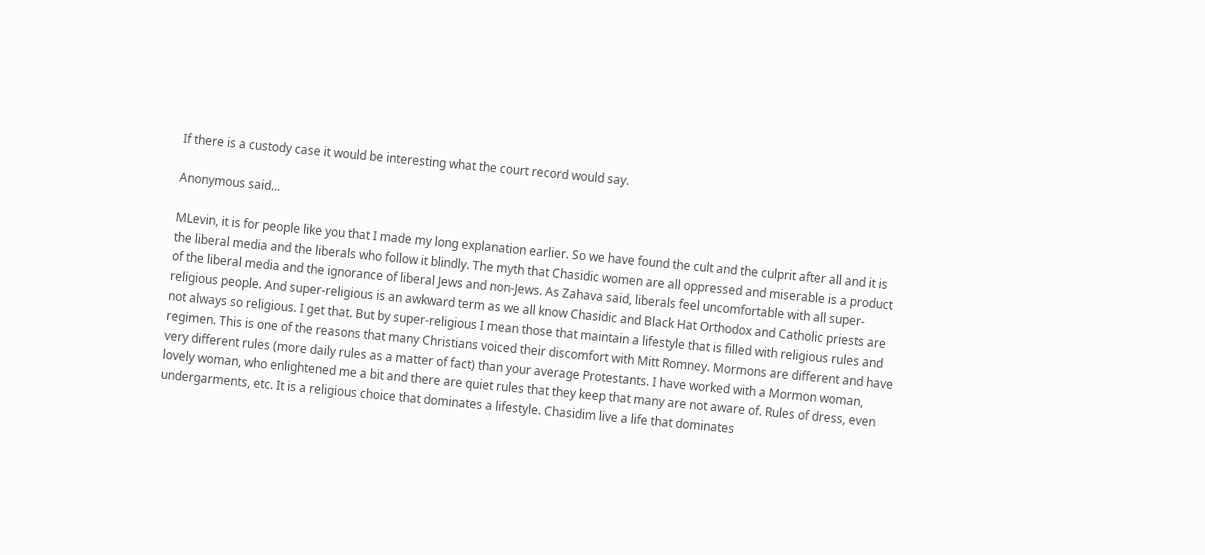If there is a custody case it would be interesting what the court record would say.

Anonymous said...

MLevin, it is for people like you that I made my long explanation earlier. So we have found the cult and the culprit after all and it is the liberal media and the liberals who follow it blindly. The myth that Chasidic women are all oppressed and miserable is a product of the liberal media and the ignorance of liberal Jews and non-Jews. As Zahava said, liberals feel uncomfortable with all super-religious people. And super-religious is an awkward term as we all know Chasidic and Black Hat Orthodox and Catholic priests are not always so religious. I get that. But by super-religious I mean those that maintain a lifestyle that is filled with religious rules and regimen. This is one of the reasons that many Christians voiced their discomfort with Mitt Romney. Mormons are different and have very different rules (more daily rules as a matter of fact) than your average Protestants. I have worked with a Mormon woman, lovely woman, who enlightened me a bit and there are quiet rules that they keep that many are not aware of. Rules of dress, even undergarments, etc. It is a religious choice that dominates a lifestyle. Chasidim live a life that dominates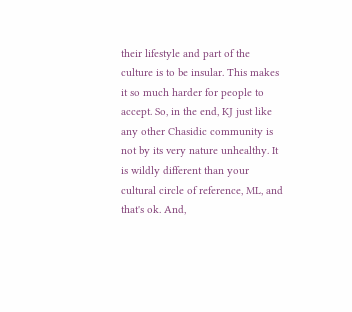their lifestyle and part of the culture is to be insular. This makes it so much harder for people to accept. So, in the end, KJ just like any other Chasidic community is not by its very nature unhealthy. It is wildly different than your cultural circle of reference, ML, and that's ok. And,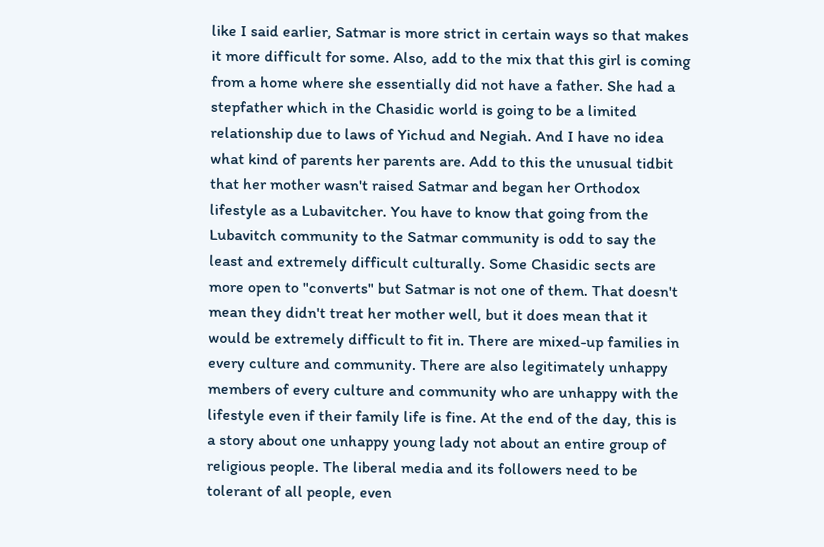like I said earlier, Satmar is more strict in certain ways so that makes it more difficult for some. Also, add to the mix that this girl is coming from a home where she essentially did not have a father. She had a stepfather which in the Chasidic world is going to be a limited relationship due to laws of Yichud and Negiah. And I have no idea what kind of parents her parents are. Add to this the unusual tidbit that her mother wasn't raised Satmar and began her Orthodox lifestyle as a Lubavitcher. You have to know that going from the Lubavitch community to the Satmar community is odd to say the least and extremely difficult culturally. Some Chasidic sects are more open to "converts" but Satmar is not one of them. That doesn't mean they didn't treat her mother well, but it does mean that it would be extremely difficult to fit in. There are mixed-up families in every culture and community. There are also legitimately unhappy members of every culture and community who are unhappy with the lifestyle even if their family life is fine. At the end of the day, this is a story about one unhappy young lady not about an entire group of religious people. The liberal media and its followers need to be tolerant of all people, even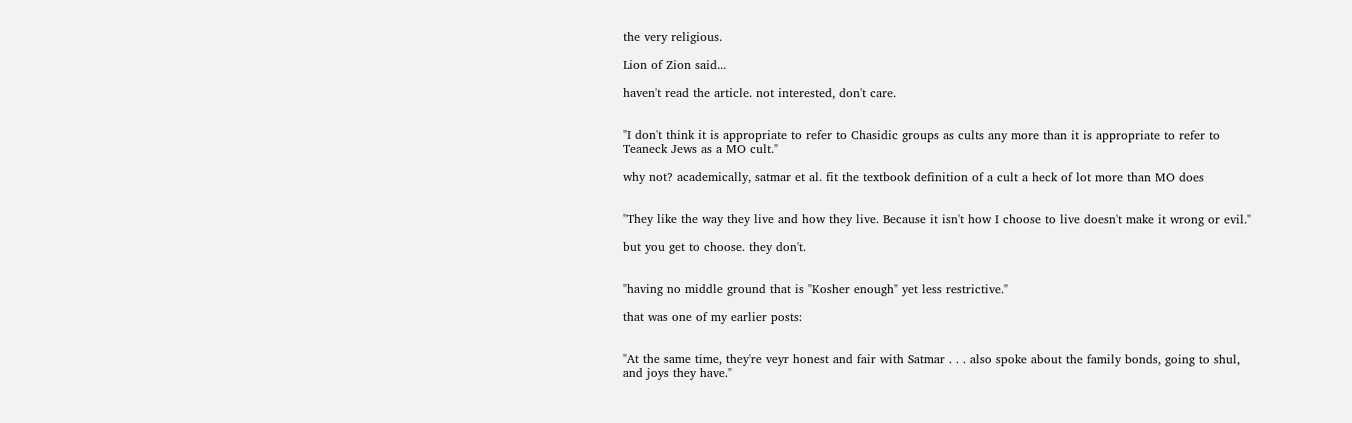the very religious.

Lion of Zion said...

haven't read the article. not interested, don't care.


"I don't think it is appropriate to refer to Chasidic groups as cults any more than it is appropriate to refer to Teaneck Jews as a MO cult."

why not? academically, satmar et al. fit the textbook definition of a cult a heck of lot more than MO does


"They like the way they live and how they live. Because it isn't how I choose to live doesn't make it wrong or evil."

but you get to choose. they don't.


"having no middle ground that is "Kosher enough" yet less restrictive."

that was one of my earlier posts:


"At the same time, they're veyr honest and fair with Satmar . . . also spoke about the family bonds, going to shul, and joys they have."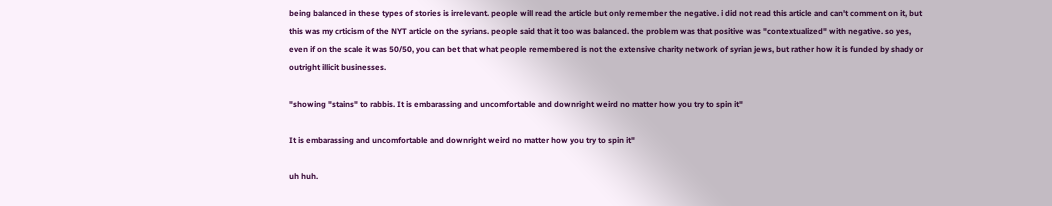being balanced in these types of stories is irrelevant. people will read the article but only remember the negative. i did not read this article and can't comment on it, but this was my crticism of the NYT article on the syrians. people said that it too was balanced. the problem was that positive was "contextualized" with negative. so yes, even if on the scale it was 50/50, you can bet that what people remembered is not the extensive charity network of syrian jews, but rather how it is funded by shady or outright illicit businesses.

"showing "stains" to rabbis. It is embarassing and uncomfortable and downright weird no matter how you try to spin it"

It is embarassing and uncomfortable and downright weird no matter how you try to spin it"

uh huh.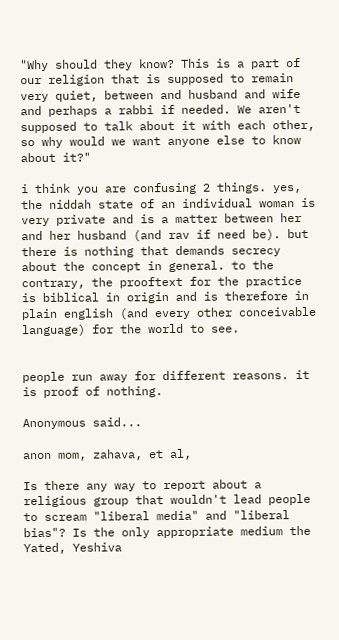"Why should they know? This is a part of our religion that is supposed to remain very quiet, between and husband and wife and perhaps a rabbi if needed. We aren't supposed to talk about it with each other, so why would we want anyone else to know about it?"

i think you are confusing 2 things. yes, the niddah state of an individual woman is very private and is a matter between her and her husband (and rav if need be). but there is nothing that demands secrecy about the concept in general. to the contrary, the prooftext for the practice is biblical in origin and is therefore in plain english (and every other conceivable language) for the world to see.


people run away for different reasons. it is proof of nothing.

Anonymous said...

anon mom, zahava, et al,

Is there any way to report about a religious group that wouldn't lead people to scream "liberal media" and "liberal bias"? Is the only appropriate medium the Yated, Yeshiva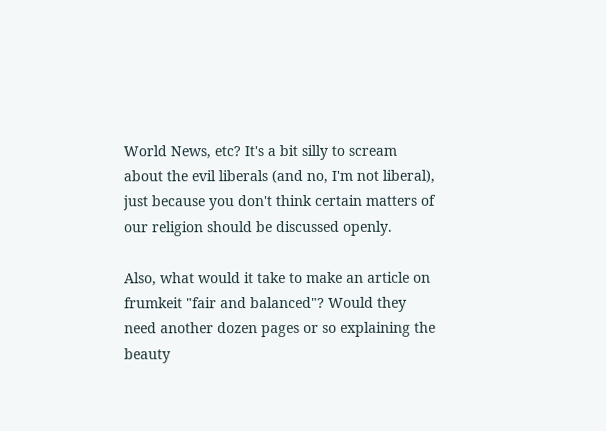World News, etc? It's a bit silly to scream about the evil liberals (and no, I'm not liberal), just because you don't think certain matters of our religion should be discussed openly.

Also, what would it take to make an article on frumkeit "fair and balanced"? Would they need another dozen pages or so explaining the beauty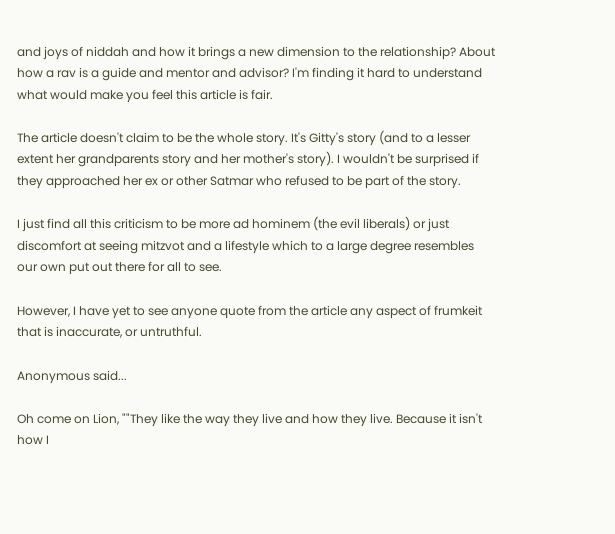and joys of niddah and how it brings a new dimension to the relationship? About how a rav is a guide and mentor and advisor? I'm finding it hard to understand what would make you feel this article is fair.

The article doesn't claim to be the whole story. It's Gitty's story (and to a lesser extent her grandparents story and her mother's story). I wouldn't be surprised if they approached her ex or other Satmar who refused to be part of the story.

I just find all this criticism to be more ad hominem (the evil liberals) or just discomfort at seeing mitzvot and a lifestyle which to a large degree resembles our own put out there for all to see.

However, I have yet to see anyone quote from the article any aspect of frumkeit that is inaccurate, or untruthful.

Anonymous said...

Oh come on Lion, ""They like the way they live and how they live. Because it isn't how I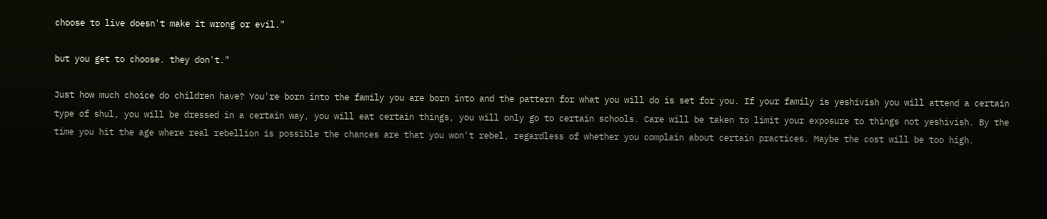choose to live doesn't make it wrong or evil."

but you get to choose. they don't."

Just how much choice do children have? You're born into the family you are born into and the pattern for what you will do is set for you. If your family is yeshivish you will attend a certain type of shul, you will be dressed in a certain way, you will eat certain things, you will only go to certain schools. Care will be taken to limit your exposure to things not yeshivish. By the time you hit the age where real rebellion is possible the chances are that you won't rebel, regardless of whether you complain about certain practices. Maybe the cost will be too high.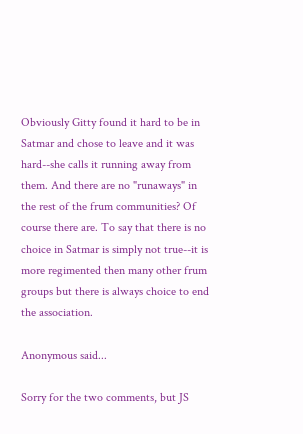Obviously Gitty found it hard to be in Satmar and chose to leave and it was hard--she calls it running away from them. And there are no "runaways" in the rest of the frum communities? Of course there are. To say that there is no choice in Satmar is simply not true--it is more regimented then many other frum groups but there is always choice to end the association.

Anonymous said...

Sorry for the two comments, but JS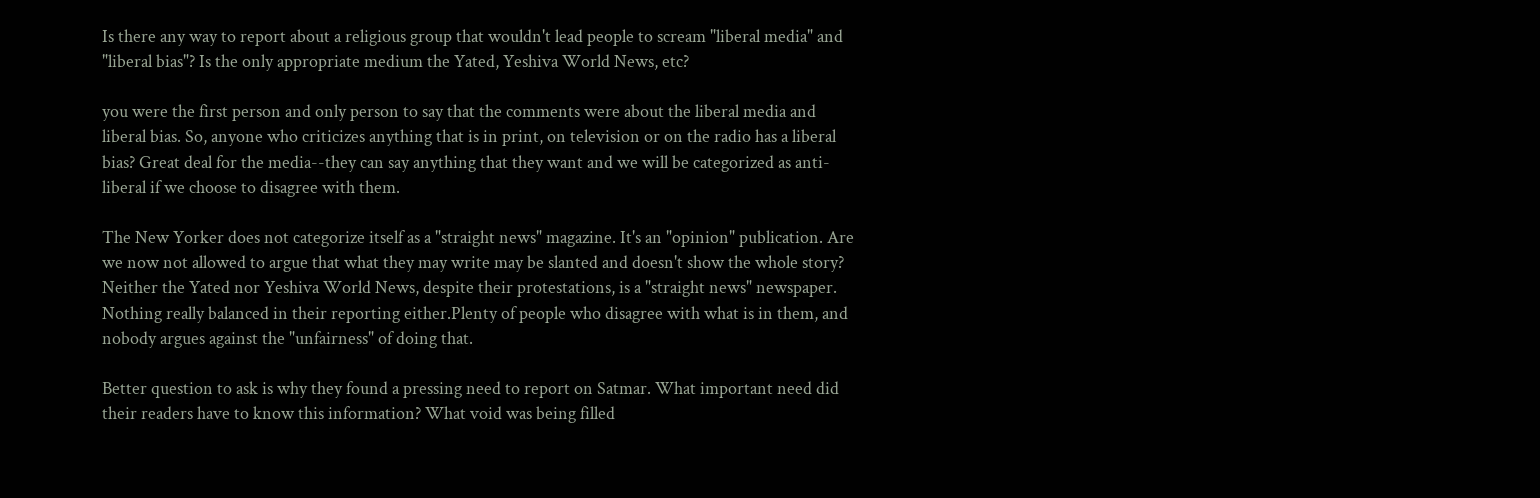Is there any way to report about a religious group that wouldn't lead people to scream "liberal media" and "liberal bias"? Is the only appropriate medium the Yated, Yeshiva World News, etc?

you were the first person and only person to say that the comments were about the liberal media and liberal bias. So, anyone who criticizes anything that is in print, on television or on the radio has a liberal bias? Great deal for the media--they can say anything that they want and we will be categorized as anti-liberal if we choose to disagree with them.

The New Yorker does not categorize itself as a "straight news" magazine. It's an "opinion" publication. Are we now not allowed to argue that what they may write may be slanted and doesn't show the whole story? Neither the Yated nor Yeshiva World News, despite their protestations, is a "straight news" newspaper. Nothing really balanced in their reporting either.Plenty of people who disagree with what is in them, and nobody argues against the "unfairness" of doing that.

Better question to ask is why they found a pressing need to report on Satmar. What important need did their readers have to know this information? What void was being filled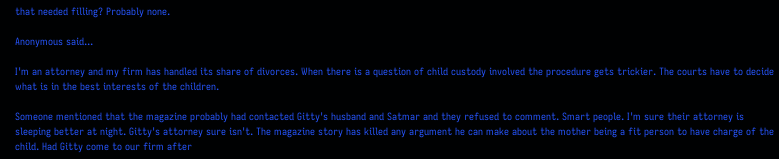that needed filling? Probably none.

Anonymous said...

I'm an attorney and my firm has handled its share of divorces. When there is a question of child custody involved the procedure gets trickier. The courts have to decide what is in the best interests of the children.

Someone mentioned that the magazine probably had contacted Gitty's husband and Satmar and they refused to comment. Smart people. I'm sure their attorney is sleeping better at night. Gitty's attorney sure isn't. The magazine story has killed any argument he can make about the mother being a fit person to have charge of the child. Had Gitty come to our firm after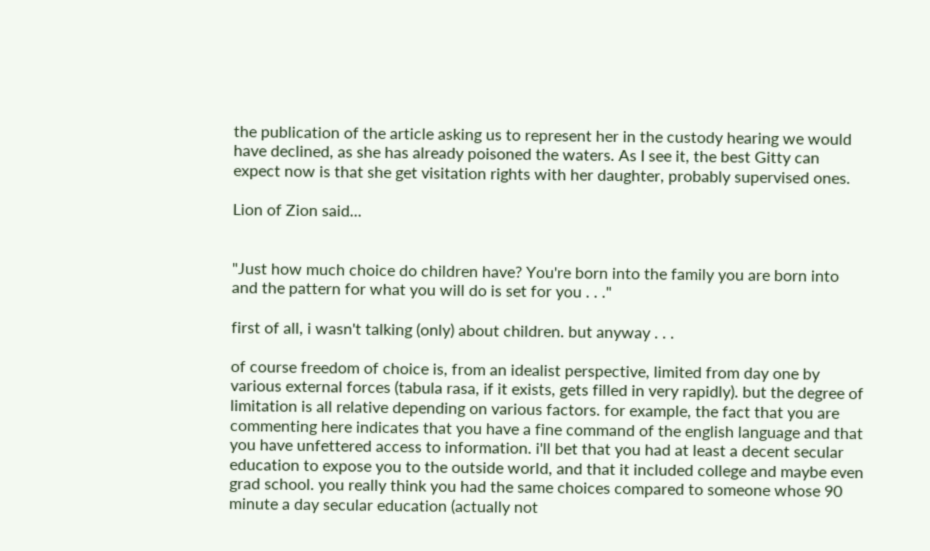the publication of the article asking us to represent her in the custody hearing we would have declined, as she has already poisoned the waters. As I see it, the best Gitty can expect now is that she get visitation rights with her daughter, probably supervised ones.

Lion of Zion said...


"Just how much choice do children have? You're born into the family you are born into and the pattern for what you will do is set for you . . ."

first of all, i wasn't talking (only) about children. but anyway . . .

of course freedom of choice is, from an idealist perspective, limited from day one by various external forces (tabula rasa, if it exists, gets filled in very rapidly). but the degree of limitation is all relative depending on various factors. for example, the fact that you are commenting here indicates that you have a fine command of the english language and that you have unfettered access to information. i'll bet that you had at least a decent secular education to expose you to the outside world, and that it included college and maybe even grad school. you really think you had the same choices compared to someone whose 90 minute a day secular education (actually not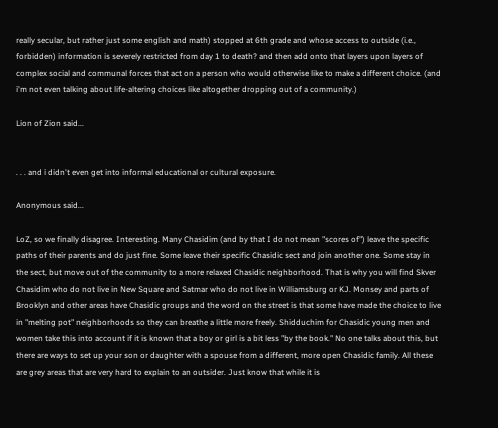really secular, but rather just some english and math) stopped at 6th grade and whose access to outside (i.e., forbidden) information is severely restricted from day 1 to death? and then add onto that layers upon layers of complex social and communal forces that act on a person who would otherwise like to make a different choice. (and i'm not even talking about life-altering choices like altogether dropping out of a community.)

Lion of Zion said...


. . . and i didn't even get into informal educational or cultural exposure.

Anonymous said...

LoZ, so we finally disagree. Interesting. Many Chasidim (and by that I do not mean "scores of") leave the specific paths of their parents and do just fine. Some leave their specific Chasidic sect and join another one. Some stay in the sect, but move out of the community to a more relaxed Chasidic neighborhood. That is why you will find Skver Chasidim who do not live in New Square and Satmar who do not live in Williamsburg or KJ. Monsey and parts of Brooklyn and other areas have Chasidic groups and the word on the street is that some have made the choice to live in "melting pot" neighborhoods so they can breathe a little more freely. Shidduchim for Chasidic young men and women take this into account if it is known that a boy or girl is a bit less "by the book." No one talks about this, but there are ways to set up your son or daughter with a spouse from a different, more open Chasidic family. All these are grey areas that are very hard to explain to an outsider. Just know that while it is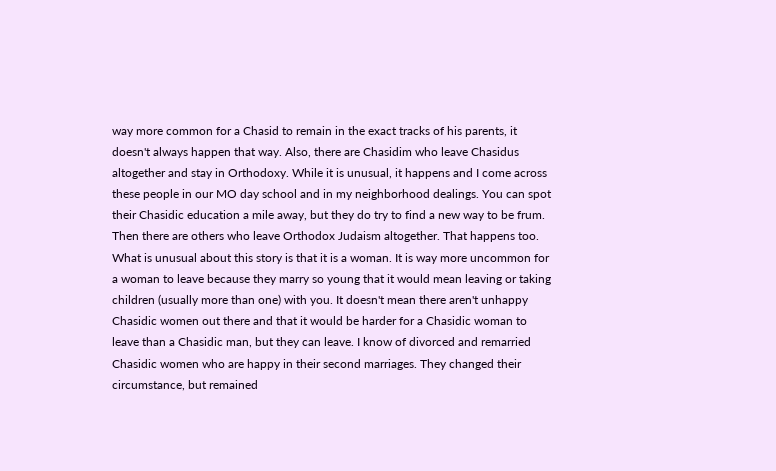way more common for a Chasid to remain in the exact tracks of his parents, it doesn't always happen that way. Also, there are Chasidim who leave Chasidus altogether and stay in Orthodoxy. While it is unusual, it happens and I come across these people in our MO day school and in my neighborhood dealings. You can spot their Chasidic education a mile away, but they do try to find a new way to be frum. Then there are others who leave Orthodox Judaism altogether. That happens too. What is unusual about this story is that it is a woman. It is way more uncommon for a woman to leave because they marry so young that it would mean leaving or taking children (usually more than one) with you. It doesn't mean there aren't unhappy Chasidic women out there and that it would be harder for a Chasidic woman to leave than a Chasidic man, but they can leave. I know of divorced and remarried Chasidic women who are happy in their second marriages. They changed their circumstance, but remained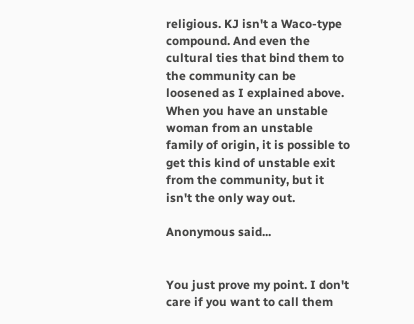religious. KJ isn't a Waco-type compound. And even the cultural ties that bind them to the community can be loosened as I explained above. When you have an unstable woman from an unstable family of origin, it is possible to get this kind of unstable exit from the community, but it isn't the only way out.

Anonymous said...


You just prove my point. I don't care if you want to call them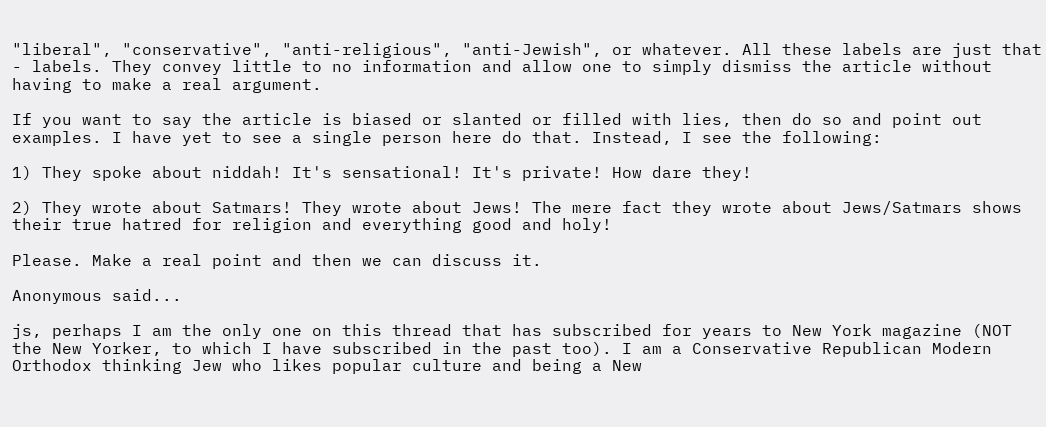"liberal", "conservative", "anti-religious", "anti-Jewish", or whatever. All these labels are just that - labels. They convey little to no information and allow one to simply dismiss the article without having to make a real argument.

If you want to say the article is biased or slanted or filled with lies, then do so and point out examples. I have yet to see a single person here do that. Instead, I see the following:

1) They spoke about niddah! It's sensational! It's private! How dare they!

2) They wrote about Satmars! They wrote about Jews! The mere fact they wrote about Jews/Satmars shows their true hatred for religion and everything good and holy!

Please. Make a real point and then we can discuss it.

Anonymous said...

js, perhaps I am the only one on this thread that has subscribed for years to New York magazine (NOT the New Yorker, to which I have subscribed in the past too). I am a Conservative Republican Modern Orthodox thinking Jew who likes popular culture and being a New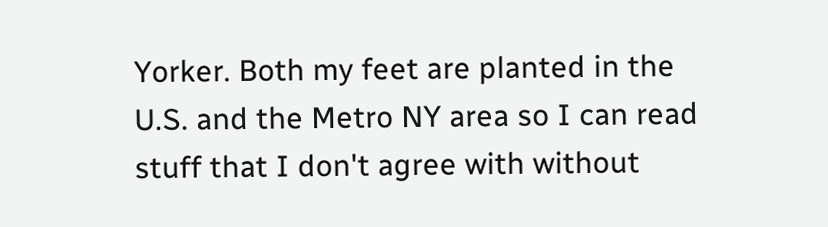Yorker. Both my feet are planted in the U.S. and the Metro NY area so I can read stuff that I don't agree with without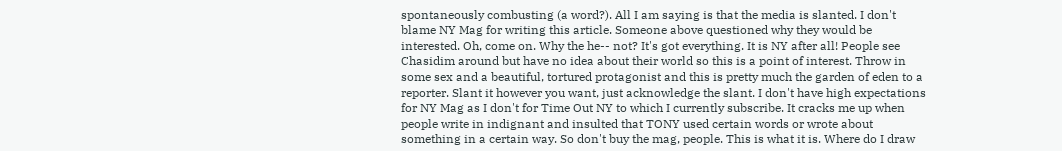spontaneously combusting (a word?). All I am saying is that the media is slanted. I don't blame NY Mag for writing this article. Someone above questioned why they would be interested. Oh, come on. Why the he-- not? It's got everything. It is NY after all! People see Chasidim around but have no idea about their world so this is a point of interest. Throw in some sex and a beautiful, tortured protagonist and this is pretty much the garden of eden to a reporter. Slant it however you want, just acknowledge the slant. I don't have high expectations for NY Mag as I don't for Time Out NY to which I currently subscribe. It cracks me up when people write in indignant and insulted that TONY used certain words or wrote about something in a certain way. So don't buy the mag, people. This is what it is. Where do I draw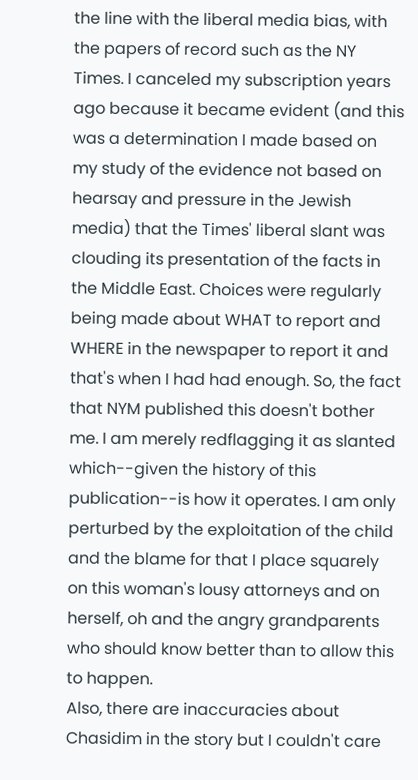the line with the liberal media bias, with the papers of record such as the NY Times. I canceled my subscription years ago because it became evident (and this was a determination I made based on my study of the evidence not based on hearsay and pressure in the Jewish media) that the Times' liberal slant was clouding its presentation of the facts in the Middle East. Choices were regularly being made about WHAT to report and WHERE in the newspaper to report it and that's when I had had enough. So, the fact that NYM published this doesn't bother me. I am merely redflagging it as slanted which--given the history of this publication--is how it operates. I am only perturbed by the exploitation of the child and the blame for that I place squarely on this woman's lousy attorneys and on herself, oh and the angry grandparents who should know better than to allow this to happen.
Also, there are inaccuracies about Chasidim in the story but I couldn't care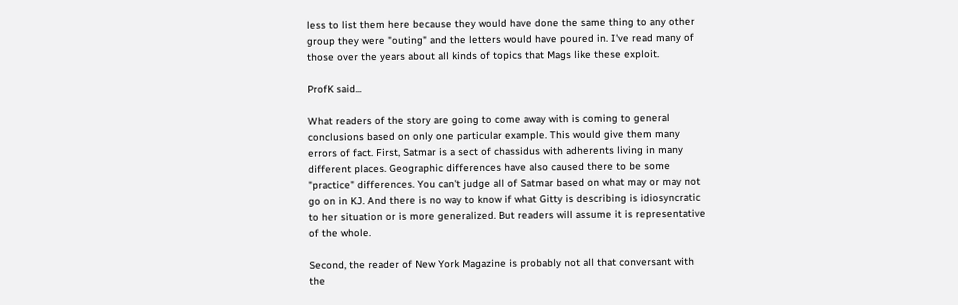less to list them here because they would have done the same thing to any other group they were "outing" and the letters would have poured in. I've read many of those over the years about all kinds of topics that Mags like these exploit.

ProfK said...

What readers of the story are going to come away with is coming to general conclusions based on only one particular example. This would give them many errors of fact. First, Satmar is a sect of chassidus with adherents living in many different places. Geographic differences have also caused there to be some "practice" differences. You can't judge all of Satmar based on what may or may not go on in KJ. And there is no way to know if what Gitty is describing is idiosyncratic to her situation or is more generalized. But readers will assume it is representative of the whole.

Second, the reader of New York Magazine is probably not all that conversant with the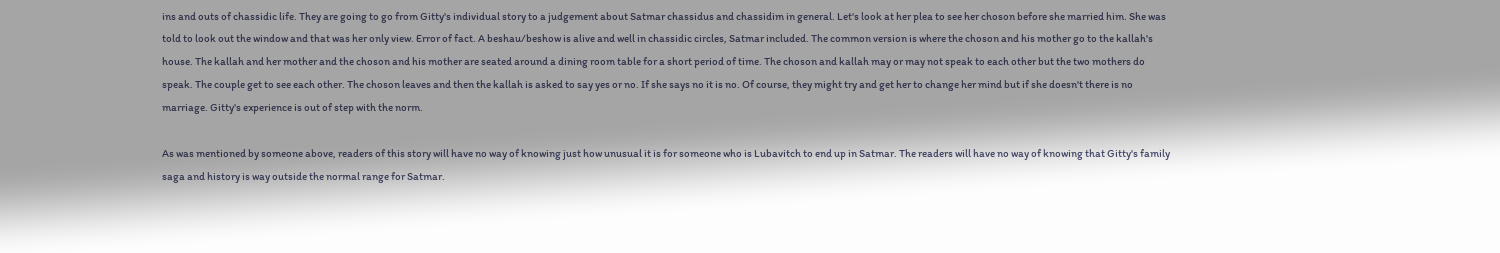ins and outs of chassidic life. They are going to go from Gitty's individual story to a judgement about Satmar chassidus and chassidim in general. Let's look at her plea to see her choson before she married him. She was told to look out the window and that was her only view. Error of fact. A beshau/beshow is alive and well in chassidic circles, Satmar included. The common version is where the choson and his mother go to the kallah's house. The kallah and her mother and the choson and his mother are seated around a dining room table for a short period of time. The choson and kallah may or may not speak to each other but the two mothers do speak. The couple get to see each other. The choson leaves and then the kallah is asked to say yes or no. If she says no it is no. Of course, they might try and get her to change her mind but if she doesn't there is no marriage. Gitty's experience is out of step with the norm.

As was mentioned by someone above, readers of this story will have no way of knowing just how unusual it is for someone who is Lubavitch to end up in Satmar. The readers will have no way of knowing that Gitty's family saga and history is way outside the normal range for Satmar.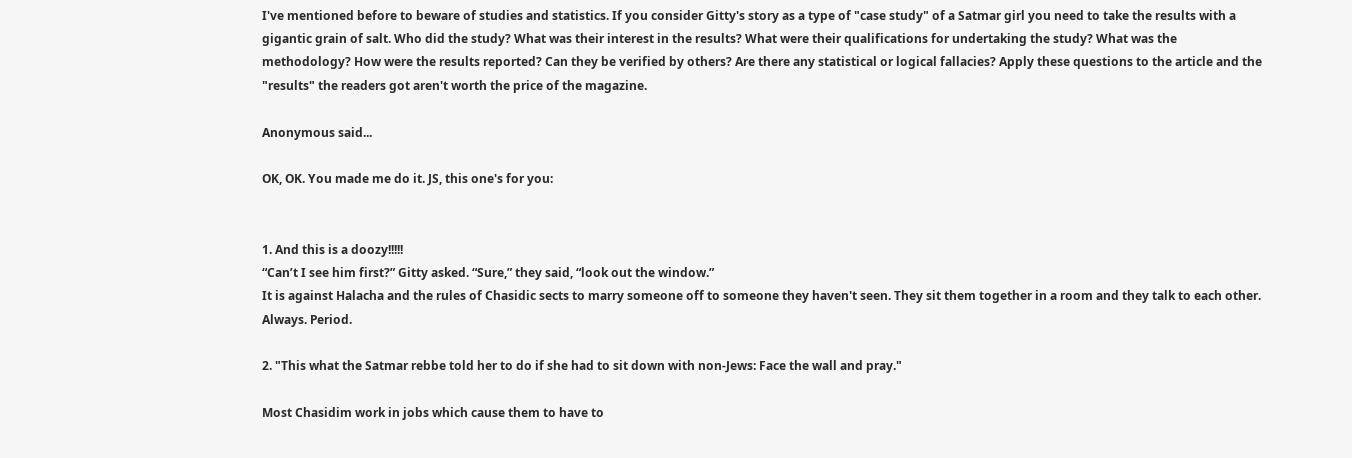I've mentioned before to beware of studies and statistics. If you consider Gitty's story as a type of "case study" of a Satmar girl you need to take the results with a gigantic grain of salt. Who did the study? What was their interest in the results? What were their qualifications for undertaking the study? What was the methodology? How were the results reported? Can they be verified by others? Are there any statistical or logical fallacies? Apply these questions to the article and the "results" the readers got aren't worth the price of the magazine.

Anonymous said...

OK, OK. You made me do it. JS, this one's for you:


1. And this is a doozy!!!!!
“Can’t I see him first?” Gitty asked. “Sure,” they said, “look out the window.”
It is against Halacha and the rules of Chasidic sects to marry someone off to someone they haven't seen. They sit them together in a room and they talk to each other. Always. Period.

2. "This what the Satmar rebbe told her to do if she had to sit down with non-Jews: Face the wall and pray."

Most Chasidim work in jobs which cause them to have to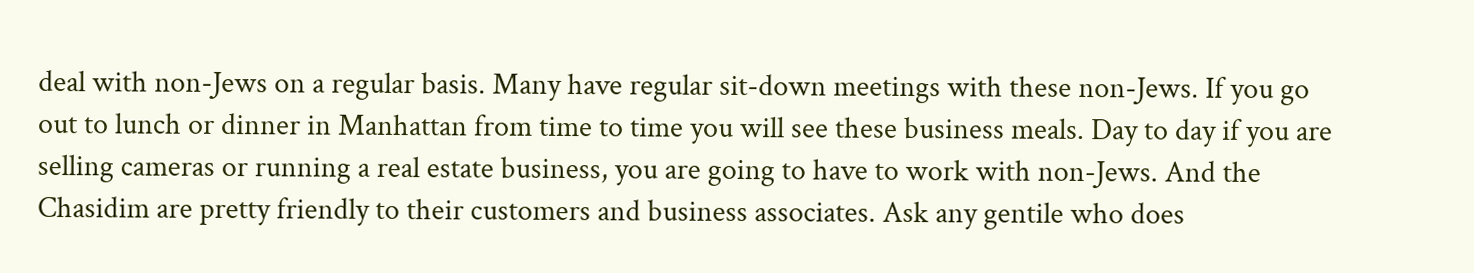deal with non-Jews on a regular basis. Many have regular sit-down meetings with these non-Jews. If you go out to lunch or dinner in Manhattan from time to time you will see these business meals. Day to day if you are selling cameras or running a real estate business, you are going to have to work with non-Jews. And the Chasidim are pretty friendly to their customers and business associates. Ask any gentile who does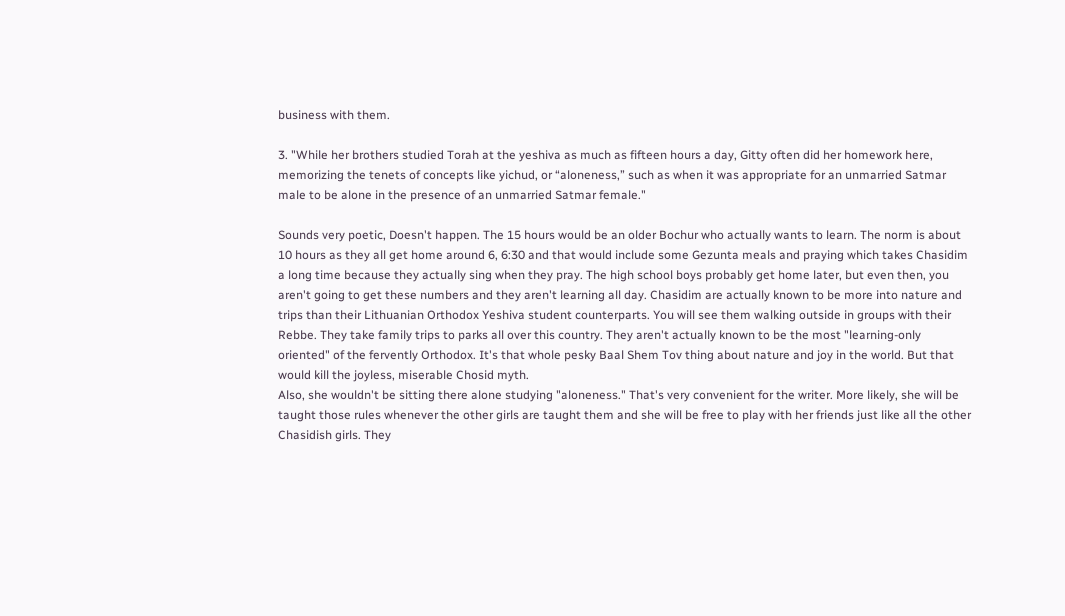business with them.

3. "While her brothers studied Torah at the yeshiva as much as fifteen hours a day, Gitty often did her homework here, memorizing the tenets of concepts like yichud, or “aloneness,” such as when it was appropriate for an unmarried Satmar male to be alone in the presence of an unmarried Satmar female."

Sounds very poetic, Doesn't happen. The 15 hours would be an older Bochur who actually wants to learn. The norm is about 10 hours as they all get home around 6, 6:30 and that would include some Gezunta meals and praying which takes Chasidim a long time because they actually sing when they pray. The high school boys probably get home later, but even then, you aren't going to get these numbers and they aren't learning all day. Chasidim are actually known to be more into nature and trips than their Lithuanian Orthodox Yeshiva student counterparts. You will see them walking outside in groups with their Rebbe. They take family trips to parks all over this country. They aren't actually known to be the most "learning-only oriented" of the fervently Orthodox. It's that whole pesky Baal Shem Tov thing about nature and joy in the world. But that would kill the joyless, miserable Chosid myth.
Also, she wouldn't be sitting there alone studying "aloneness." That's very convenient for the writer. More likely, she will be taught those rules whenever the other girls are taught them and she will be free to play with her friends just like all the other Chasidish girls. They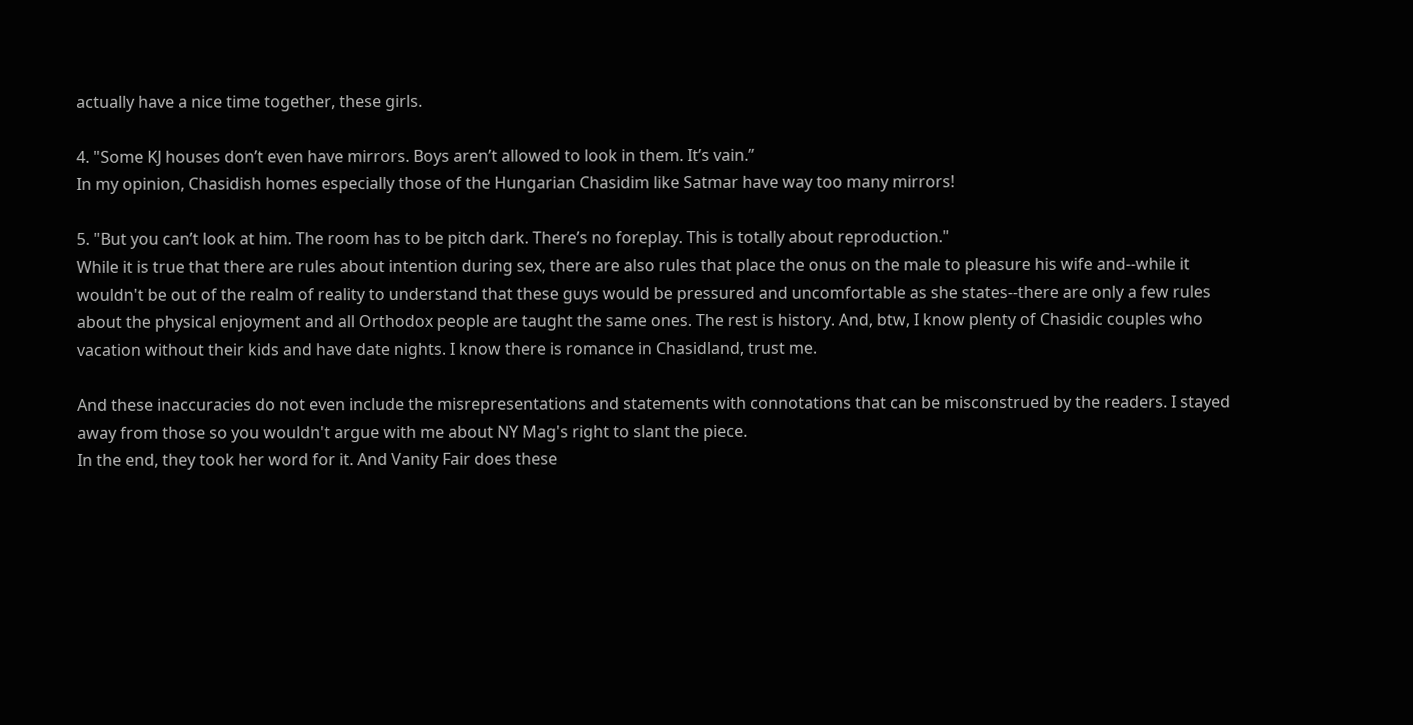actually have a nice time together, these girls.

4. "Some KJ houses don’t even have mirrors. Boys aren’t allowed to look in them. It’s vain.”
In my opinion, Chasidish homes especially those of the Hungarian Chasidim like Satmar have way too many mirrors!

5. "But you can’t look at him. The room has to be pitch dark. There’s no foreplay. This is totally about reproduction."
While it is true that there are rules about intention during sex, there are also rules that place the onus on the male to pleasure his wife and--while it wouldn't be out of the realm of reality to understand that these guys would be pressured and uncomfortable as she states--there are only a few rules about the physical enjoyment and all Orthodox people are taught the same ones. The rest is history. And, btw, I know plenty of Chasidic couples who vacation without their kids and have date nights. I know there is romance in Chasidland, trust me.

And these inaccuracies do not even include the misrepresentations and statements with connotations that can be misconstrued by the readers. I stayed away from those so you wouldn't argue with me about NY Mag's right to slant the piece.
In the end, they took her word for it. And Vanity Fair does these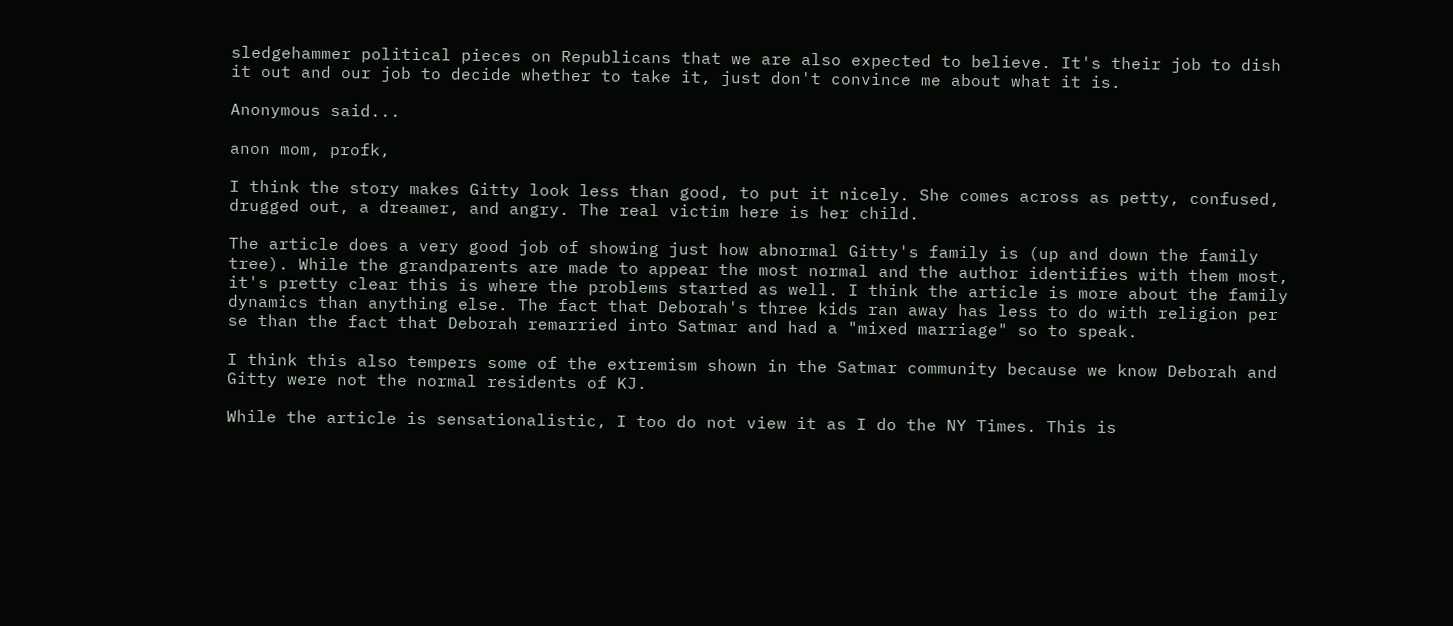sledgehammer political pieces on Republicans that we are also expected to believe. It's their job to dish it out and our job to decide whether to take it, just don't convince me about what it is.

Anonymous said...

anon mom, profk,

I think the story makes Gitty look less than good, to put it nicely. She comes across as petty, confused, drugged out, a dreamer, and angry. The real victim here is her child.

The article does a very good job of showing just how abnormal Gitty's family is (up and down the family tree). While the grandparents are made to appear the most normal and the author identifies with them most, it's pretty clear this is where the problems started as well. I think the article is more about the family dynamics than anything else. The fact that Deborah's three kids ran away has less to do with religion per se than the fact that Deborah remarried into Satmar and had a "mixed marriage" so to speak.

I think this also tempers some of the extremism shown in the Satmar community because we know Deborah and Gitty were not the normal residents of KJ.

While the article is sensationalistic, I too do not view it as I do the NY Times. This is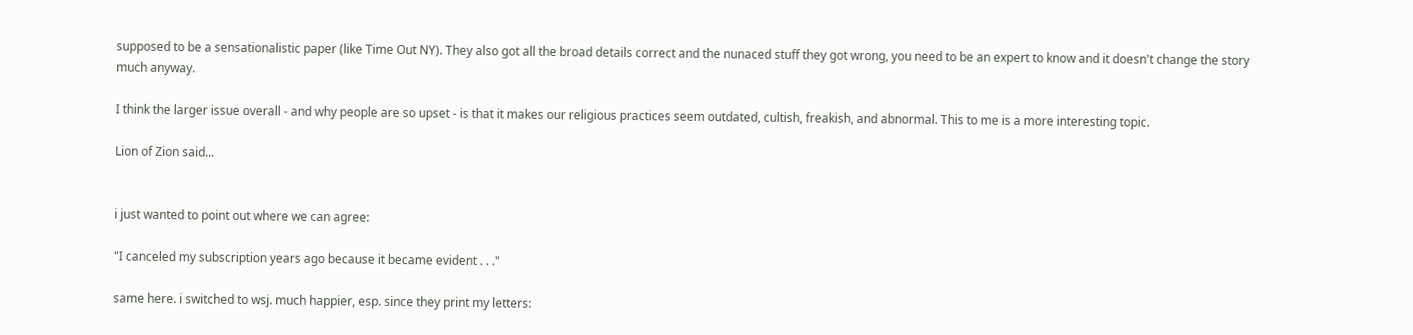supposed to be a sensationalistic paper (like Time Out NY). They also got all the broad details correct and the nunaced stuff they got wrong, you need to be an expert to know and it doesn't change the story much anyway.

I think the larger issue overall - and why people are so upset - is that it makes our religious practices seem outdated, cultish, freakish, and abnormal. This to me is a more interesting topic.

Lion of Zion said...


i just wanted to point out where we can agree:

"I canceled my subscription years ago because it became evident . . ."

same here. i switched to wsj. much happier, esp. since they print my letters: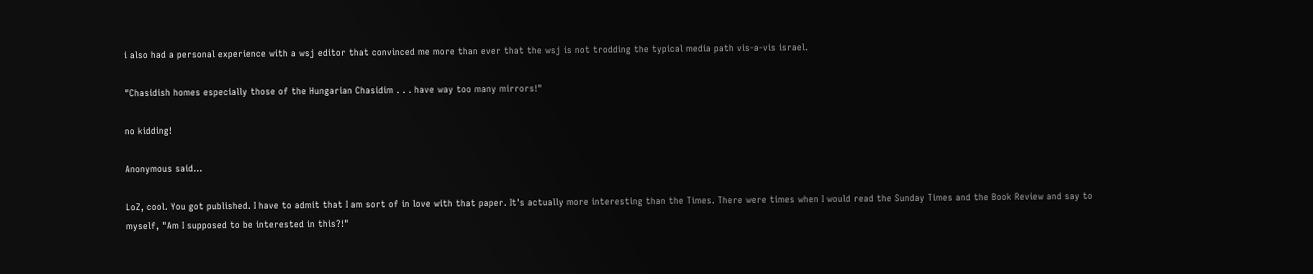i also had a personal experience with a wsj editor that convinced me more than ever that the wsj is not trodding the typical media path vis-a-vis israel.

"Chasidish homes especially those of the Hungarian Chasidim . . . have way too many mirrors!"

no kidding!

Anonymous said...

LoZ, cool. You got published. I have to admit that I am sort of in love with that paper. It's actually more interesting than the Times. There were times when I would read the Sunday Times and the Book Review and say to myself, "Am I supposed to be interested in this?!"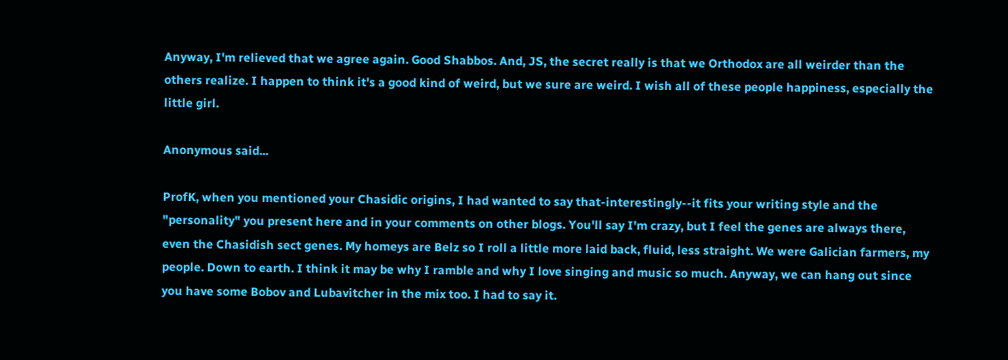Anyway, I'm relieved that we agree again. Good Shabbos. And, JS, the secret really is that we Orthodox are all weirder than the others realize. I happen to think it's a good kind of weird, but we sure are weird. I wish all of these people happiness, especially the little girl.

Anonymous said...

ProfK, when you mentioned your Chasidic origins, I had wanted to say that-interestingly--it fits your writing style and the "personality" you present here and in your comments on other blogs. You'll say I'm crazy, but I feel the genes are always there, even the Chasidish sect genes. My homeys are Belz so I roll a little more laid back, fluid, less straight. We were Galician farmers, my people. Down to earth. I think it may be why I ramble and why I love singing and music so much. Anyway, we can hang out since you have some Bobov and Lubavitcher in the mix too. I had to say it.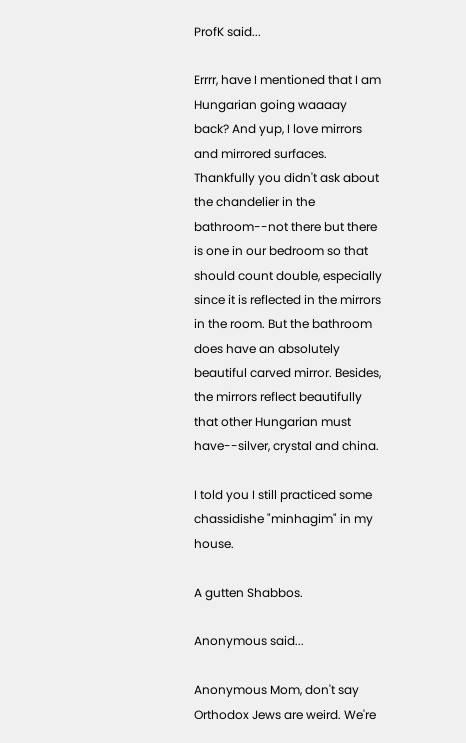ProfK said...

Errrr, have I mentioned that I am Hungarian going waaaay back? And yup, I love mirrors and mirrored surfaces. Thankfully you didn't ask about the chandelier in the bathroom--not there but there is one in our bedroom so that should count double, especially since it is reflected in the mirrors in the room. But the bathroom does have an absolutely beautiful carved mirror. Besides, the mirrors reflect beautifully that other Hungarian must have--silver, crystal and china.

I told you I still practiced some chassidishe "minhagim" in my house.

A gutten Shabbos.

Anonymous said...

Anonymous Mom, don't say Orthodox Jews are weird. We're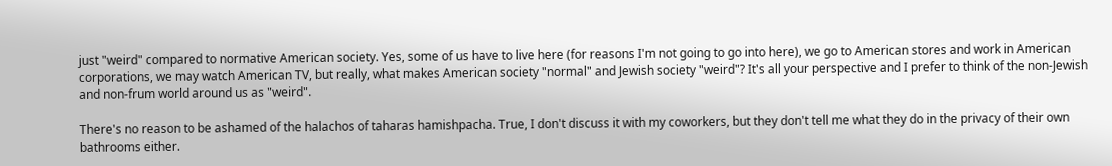just "weird" compared to normative American society. Yes, some of us have to live here (for reasons I'm not going to go into here), we go to American stores and work in American corporations, we may watch American TV, but really, what makes American society "normal" and Jewish society "weird"? It's all your perspective and I prefer to think of the non-Jewish and non-frum world around us as "weird".

There's no reason to be ashamed of the halachos of taharas hamishpacha. True, I don't discuss it with my coworkers, but they don't tell me what they do in the privacy of their own bathrooms either.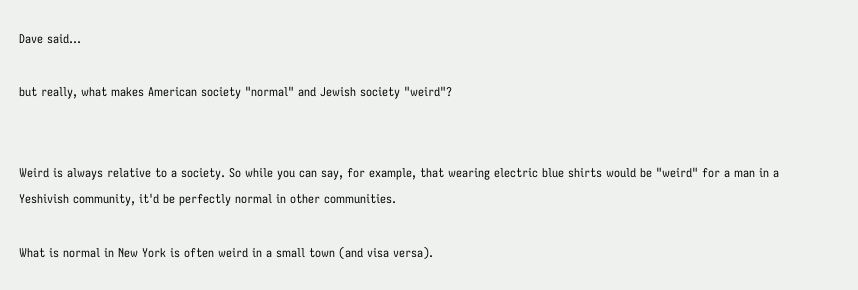Dave said...

but really, what makes American society "normal" and Jewish society "weird"?


Weird is always relative to a society. So while you can say, for example, that wearing electric blue shirts would be "weird" for a man in a Yeshivish community, it'd be perfectly normal in other communities.

What is normal in New York is often weird in a small town (and visa versa).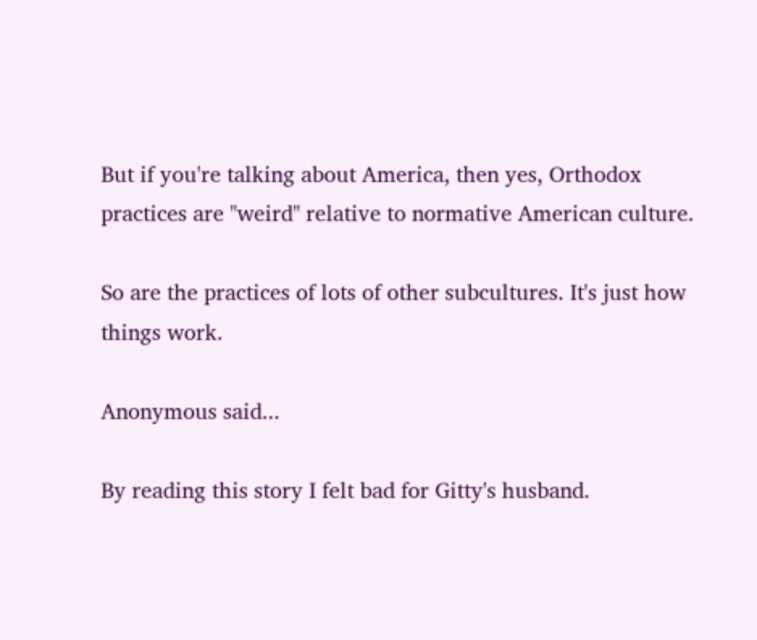But if you're talking about America, then yes, Orthodox practices are "weird" relative to normative American culture.

So are the practices of lots of other subcultures. It's just how things work.

Anonymous said...

By reading this story I felt bad for Gitty's husband.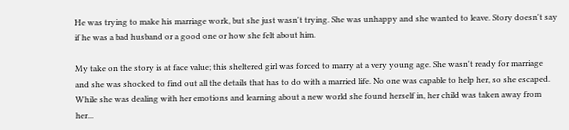He was trying to make his marriage work, but she just wasn't trying. She was unhappy and she wanted to leave. Story doesn't say if he was a bad husband or a good one or how she felt about him.

My take on the story is at face value; this sheltered girl was forced to marry at a very young age. She wasn't ready for marriage and she was shocked to find out all the details that has to do with a married life. No one was capable to help her, so she escaped. While she was dealing with her emotions and learning about a new world she found herself in, her child was taken away from her...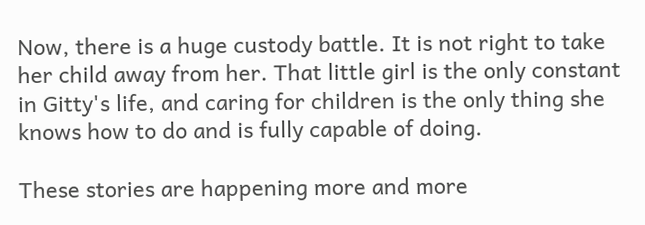Now, there is a huge custody battle. It is not right to take her child away from her. That little girl is the only constant in Gitty's life, and caring for children is the only thing she knows how to do and is fully capable of doing.

These stories are happening more and more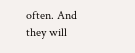often. And they will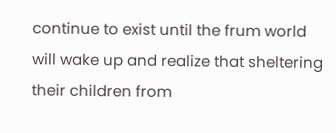continue to exist until the frum world will wake up and realize that sheltering their children from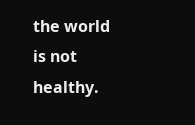the world is not healthy.